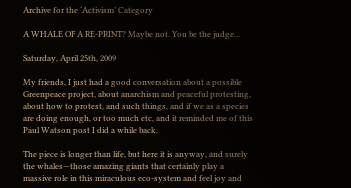Archive for the ‘Activism’ Category

A WHALE OF A RE-PRINT? Maybe not. You be the judge…

Saturday, April 25th, 2009

My friends, I just had a good conversation about a possible Greenpeace project, about anarchism and peaceful protesting, about how to protest, and such things, and if we as a species are doing enough, or too much etc, and it reminded me of this Paul Watson post I did a while back.

The piece is longer than life, but here it is anyway, and surely the whales—those amazing giants that certainly play a massive role in this miraculous eco-system and feel joy and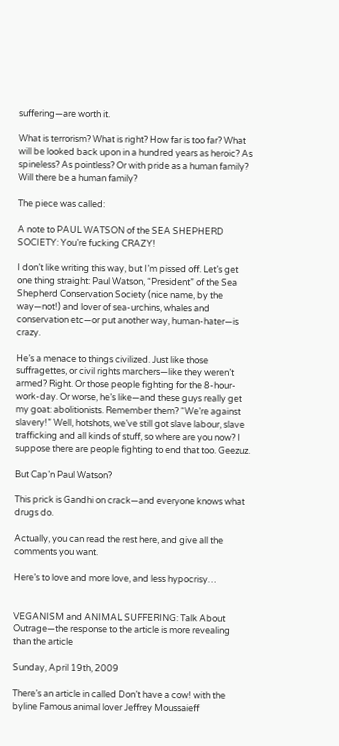suffering—are worth it.

What is terrorism? What is right? How far is too far? What will be looked back upon in a hundred years as heroic? As spineless? As pointless? Or with pride as a human family? Will there be a human family?

The piece was called:

A note to PAUL WATSON of the SEA SHEPHERD SOCIETY: You’re fucking CRAZY!

I don’t like writing this way, but I’m pissed off. Let’s get one thing straight: Paul Watson, “President” of the Sea Shepherd Conservation Society (nice name, by the way—not!) and lover of sea-urchins, whales and conservation etc—or put another way, human-hater—is crazy.

He’s a menace to things civilized. Just like those suffragettes, or civil rights marchers—like they weren’t armed? Right. Or those people fighting for the 8-hour-work-day. Or worse, he’s like—and these guys really get my goat: abolitionists. Remember them? “We’re against slavery!” Well, hotshots, we’ve still got slave labour, slave trafficking and all kinds of stuff, so where are you now? I suppose there are people fighting to end that too. Geezuz.

But Cap’n Paul Watson?

This prick is Gandhi on crack—and everyone knows what drugs do.

Actually, you can read the rest here, and give all the comments you want.

Here’s to love and more love, and less hypocrisy…


VEGANISM and ANIMAL SUFFERING: Talk About Outrage—the response to the article is more revealing than the article

Sunday, April 19th, 2009

There’s an article in called Don’t have a cow! with the byline Famous animal lover Jeffrey Moussaieff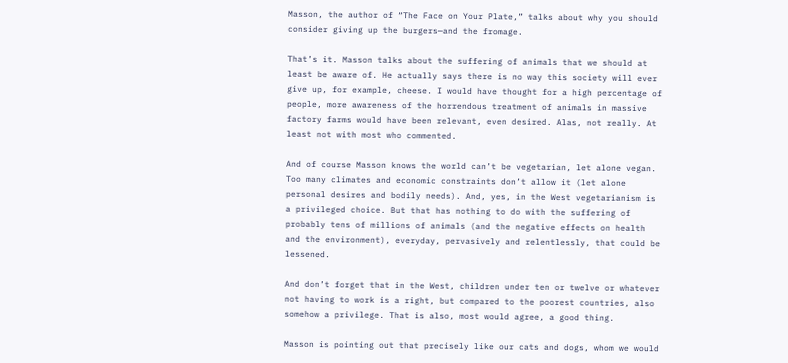Masson, the author of “The Face on Your Plate,” talks about why you should consider giving up the burgers—and the fromage.

That’s it. Masson talks about the suffering of animals that we should at least be aware of. He actually says there is no way this society will ever give up, for example, cheese. I would have thought for a high percentage of people, more awareness of the horrendous treatment of animals in massive factory farms would have been relevant, even desired. Alas, not really. At least not with most who commented.

And of course Masson knows the world can’t be vegetarian, let alone vegan. Too many climates and economic constraints don’t allow it (let alone personal desires and bodily needs). And, yes, in the West vegetarianism is a privileged choice. But that has nothing to do with the suffering of probably tens of millions of animals (and the negative effects on health and the environment), everyday, pervasively and relentlessly, that could be lessened.

And don’t forget that in the West, children under ten or twelve or whatever not having to work is a right, but compared to the poorest countries, also somehow a privilege. That is also, most would agree, a good thing.

Masson is pointing out that precisely like our cats and dogs, whom we would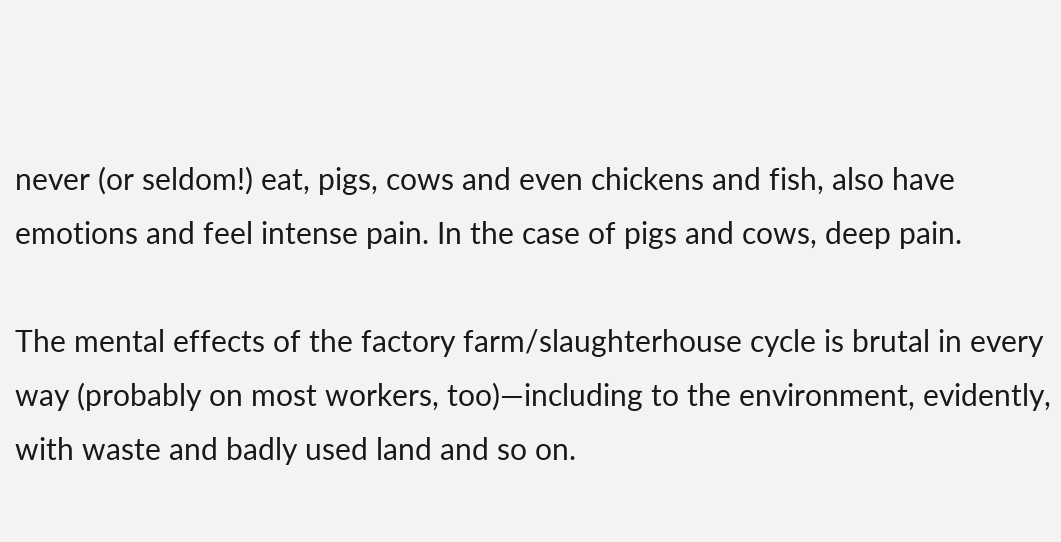never (or seldom!) eat, pigs, cows and even chickens and fish, also have emotions and feel intense pain. In the case of pigs and cows, deep pain.

The mental effects of the factory farm/slaughterhouse cycle is brutal in every way (probably on most workers, too)—including to the environment, evidently, with waste and badly used land and so on.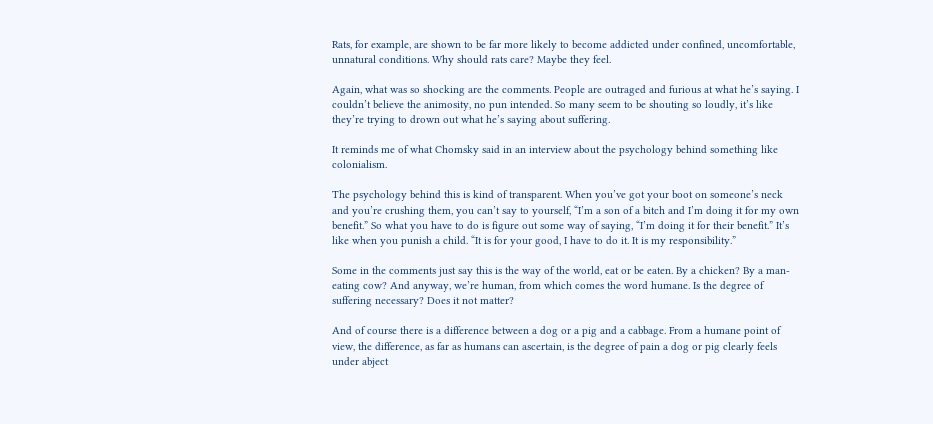Rats, for example, are shown to be far more likely to become addicted under confined, uncomfortable, unnatural conditions. Why should rats care? Maybe they feel.

Again, what was so shocking are the comments. People are outraged and furious at what he’s saying. I couldn’t believe the animosity, no pun intended. So many seem to be shouting so loudly, it’s like they’re trying to drown out what he’s saying about suffering.

It reminds me of what Chomsky said in an interview about the psychology behind something like colonialism.

The psychology behind this is kind of transparent. When you’ve got your boot on someone’s neck and you’re crushing them, you can’t say to yourself, “I’m a son of a bitch and I’m doing it for my own benefit.” So what you have to do is figure out some way of saying, “I’m doing it for their benefit.” It’s like when you punish a child. “It is for your good, I have to do it. It is my responsibility.”

Some in the comments just say this is the way of the world, eat or be eaten. By a chicken? By a man-eating cow? And anyway, we’re human, from which comes the word humane. Is the degree of suffering necessary? Does it not matter?

And of course there is a difference between a dog or a pig and a cabbage. From a humane point of view, the difference, as far as humans can ascertain, is the degree of pain a dog or pig clearly feels under abject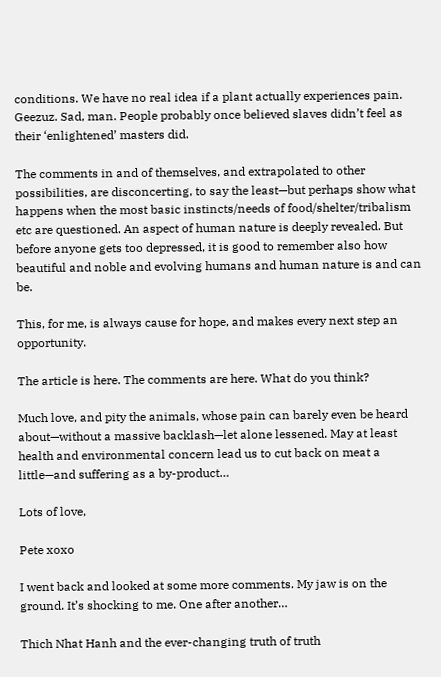conditions. We have no real idea if a plant actually experiences pain. Geezuz. Sad, man. People probably once believed slaves didn’t feel as their ‘enlightened’ masters did.

The comments in and of themselves, and extrapolated to other possibilities, are disconcerting, to say the least—but perhaps show what happens when the most basic instincts/needs of food/shelter/tribalism etc are questioned. An aspect of human nature is deeply revealed. But before anyone gets too depressed, it is good to remember also how beautiful and noble and evolving humans and human nature is and can be.

This, for me, is always cause for hope, and makes every next step an opportunity.

The article is here. The comments are here. What do you think?

Much love, and pity the animals, whose pain can barely even be heard about—without a massive backlash—let alone lessened. May at least health and environmental concern lead us to cut back on meat a little—and suffering as a by-product…

Lots of love,

Pete xoxo

I went back and looked at some more comments. My jaw is on the ground. It’s shocking to me. One after another…

Thich Nhat Hanh and the ever-changing truth of truth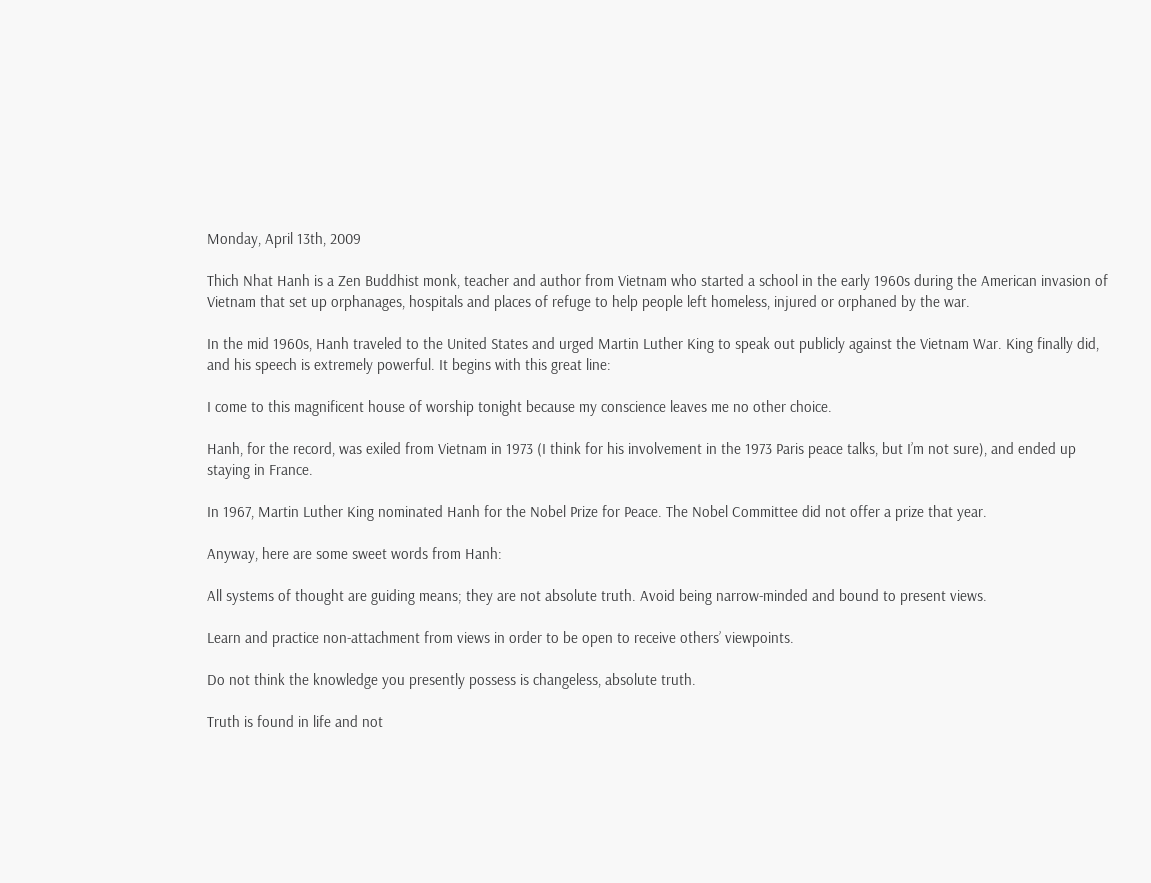Monday, April 13th, 2009

Thich Nhat Hanh is a Zen Buddhist monk, teacher and author from Vietnam who started a school in the early 1960s during the American invasion of Vietnam that set up orphanages, hospitals and places of refuge to help people left homeless, injured or orphaned by the war.

In the mid 1960s, Hanh traveled to the United States and urged Martin Luther King to speak out publicly against the Vietnam War. King finally did, and his speech is extremely powerful. It begins with this great line:

I come to this magnificent house of worship tonight because my conscience leaves me no other choice.

Hanh, for the record, was exiled from Vietnam in 1973 (I think for his involvement in the 1973 Paris peace talks, but I’m not sure), and ended up staying in France.

In 1967, Martin Luther King nominated Hanh for the Nobel Prize for Peace. The Nobel Committee did not offer a prize that year.

Anyway, here are some sweet words from Hanh:

All systems of thought are guiding means; they are not absolute truth. Avoid being narrow-minded and bound to present views.

Learn and practice non-attachment from views in order to be open to receive others’ viewpoints.

Do not think the knowledge you presently possess is changeless, absolute truth.

Truth is found in life and not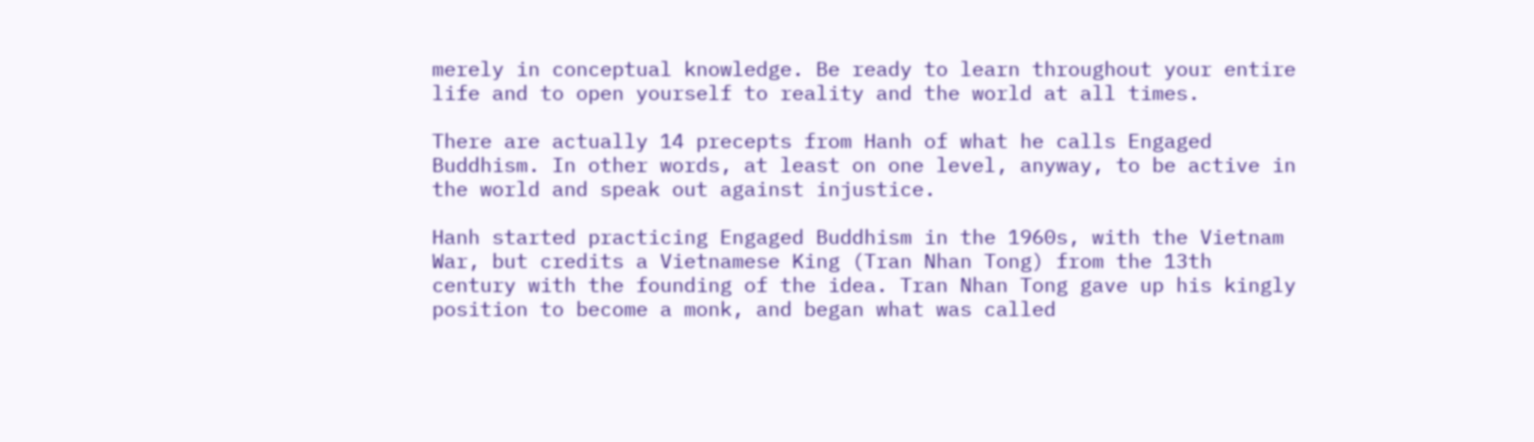merely in conceptual knowledge. Be ready to learn throughout your entire life and to open yourself to reality and the world at all times.

There are actually 14 precepts from Hanh of what he calls Engaged Buddhism. In other words, at least on one level, anyway, to be active in the world and speak out against injustice.

Hanh started practicing Engaged Buddhism in the 1960s, with the Vietnam War, but credits a Vietnamese King (Tran Nhan Tong) from the 13th century with the founding of the idea. Tran Nhan Tong gave up his kingly position to become a monk, and began what was called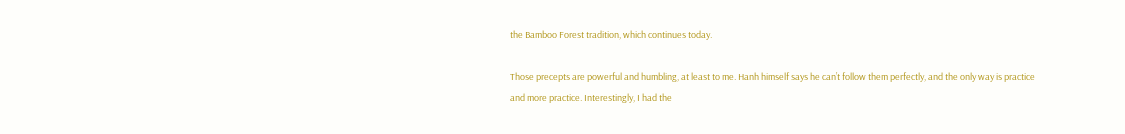the Bamboo Forest tradition, which continues today.

Those precepts are powerful and humbling, at least to me. Hanh himself says he can’t follow them perfectly, and the only way is practice and more practice. Interestingly, I had the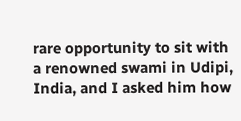rare opportunity to sit with a renowned swami in Udipi, India, and I asked him how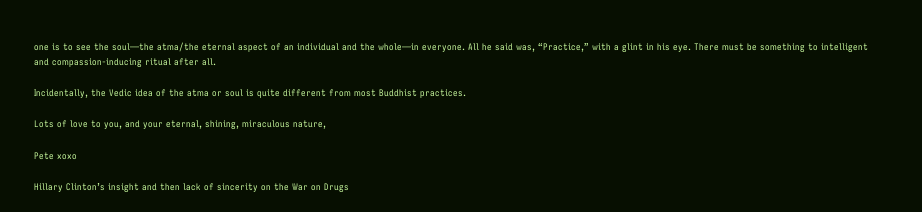one is to see the soul—the atma/the eternal aspect of an individual and the whole—in everyone. All he said was, “Practice,” with a glint in his eye. There must be something to intelligent and compassion-inducing ritual after all.

Incidentally, the Vedic idea of the atma or soul is quite different from most Buddhist practices.

Lots of love to you, and your eternal, shining, miraculous nature,

Pete xoxo

Hillary Clinton’s insight and then lack of sincerity on the War on Drugs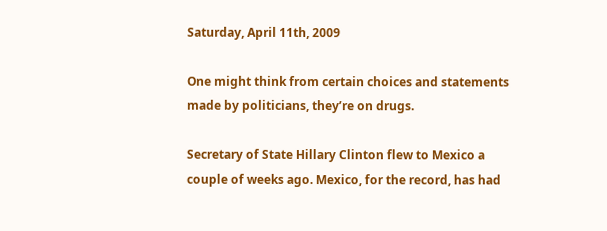Saturday, April 11th, 2009

One might think from certain choices and statements made by politicians, they’re on drugs.

Secretary of State Hillary Clinton flew to Mexico a couple of weeks ago. Mexico, for the record, has had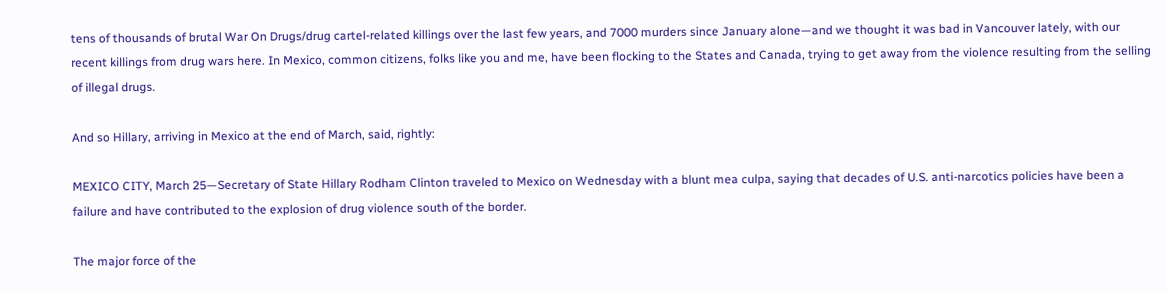tens of thousands of brutal War On Drugs/drug cartel-related killings over the last few years, and 7000 murders since January alone—and we thought it was bad in Vancouver lately, with our recent killings from drug wars here. In Mexico, common citizens, folks like you and me, have been flocking to the States and Canada, trying to get away from the violence resulting from the selling of illegal drugs.

And so Hillary, arriving in Mexico at the end of March, said, rightly:

MEXICO CITY, March 25—Secretary of State Hillary Rodham Clinton traveled to Mexico on Wednesday with a blunt mea culpa, saying that decades of U.S. anti-narcotics policies have been a failure and have contributed to the explosion of drug violence south of the border.

The major force of the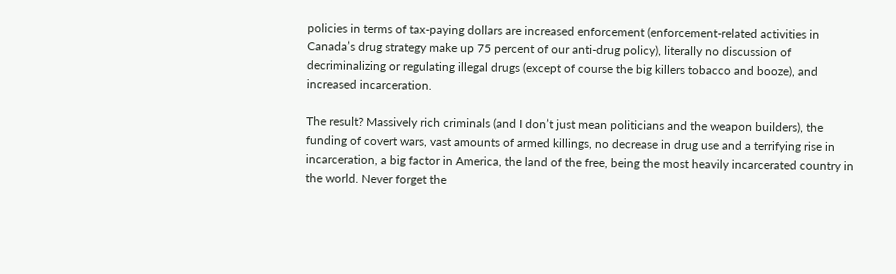policies in terms of tax-paying dollars are increased enforcement (enforcement-related activities in Canada’s drug strategy make up 75 percent of our anti-drug policy), literally no discussion of decriminalizing or regulating illegal drugs (except of course the big killers tobacco and booze), and increased incarceration.

The result? Massively rich criminals (and I don’t just mean politicians and the weapon builders), the funding of covert wars, vast amounts of armed killings, no decrease in drug use and a terrifying rise in incarceration, a big factor in America, the land of the free, being the most heavily incarcerated country in the world. Never forget the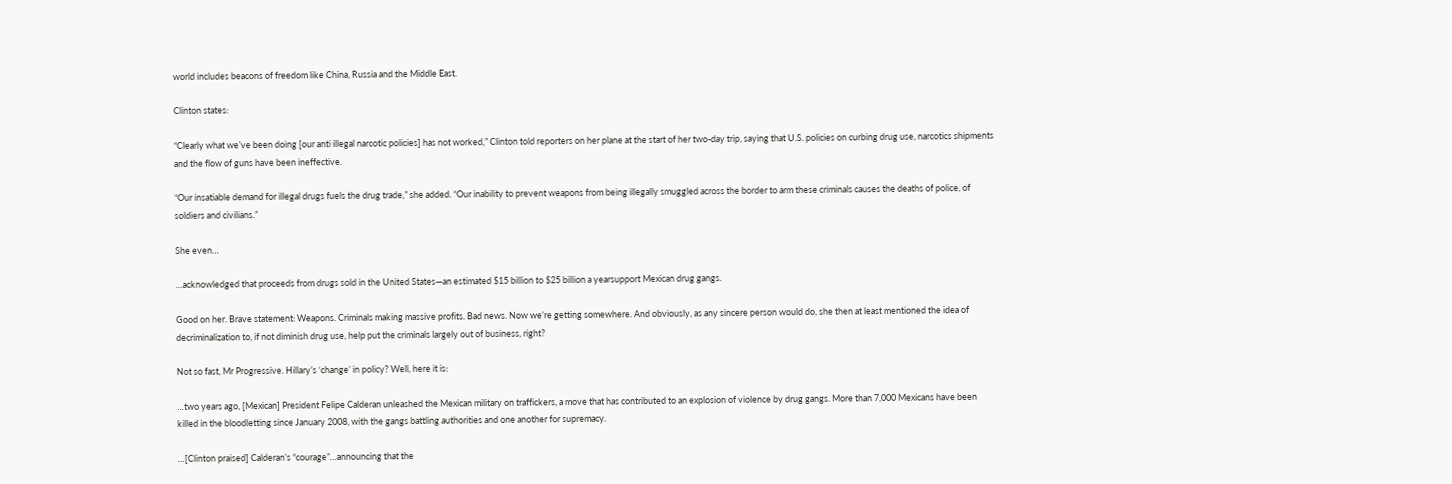world includes beacons of freedom like China, Russia and the Middle East.

Clinton states:

“Clearly what we’ve been doing [our anti illegal narcotic policies] has not worked,” Clinton told reporters on her plane at the start of her two-day trip, saying that U.S. policies on curbing drug use, narcotics shipments and the flow of guns have been ineffective.

“Our insatiable demand for illegal drugs fuels the drug trade,” she added. “Our inability to prevent weapons from being illegally smuggled across the border to arm these criminals causes the deaths of police, of soldiers and civilians.”

She even…

…acknowledged that proceeds from drugs sold in the United States—an estimated $15 billion to $25 billion a yearsupport Mexican drug gangs.

Good on her. Brave statement: Weapons. Criminals making massive profits. Bad news. Now we’re getting somewhere. And obviously, as any sincere person would do, she then at least mentioned the idea of decriminalization to, if not diminish drug use, help put the criminals largely out of business, right?

Not so fast, Mr Progressive. Hillary’s ‘change’ in policy? Well, here it is:

…two years ago, [Mexican] President Felipe Calderan unleashed the Mexican military on traffickers, a move that has contributed to an explosion of violence by drug gangs. More than 7,000 Mexicans have been killed in the bloodletting since January 2008, with the gangs battling authorities and one another for supremacy.

…[Clinton praised] Calderan’s “courage”…announcing that the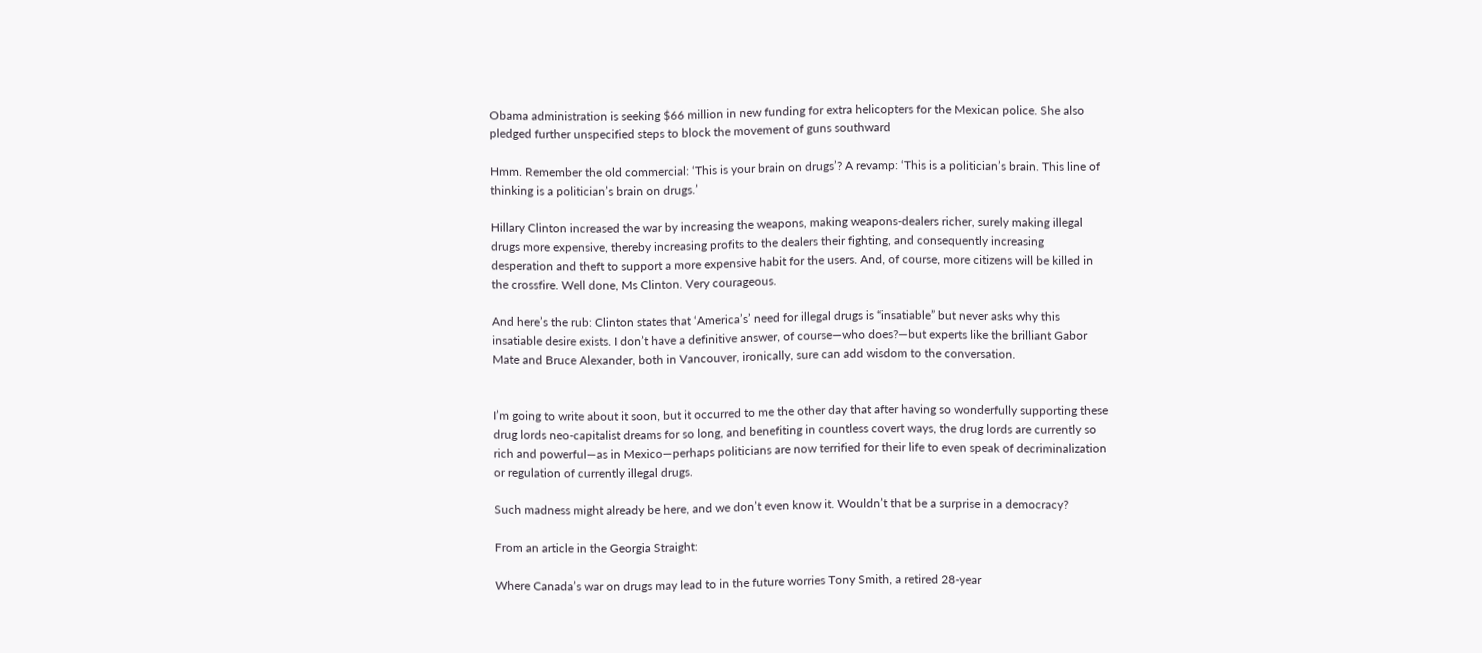Obama administration is seeking $66 million in new funding for extra helicopters for the Mexican police. She also pledged further unspecified steps to block the movement of guns southward

Hmm. Remember the old commercial: ‘This is your brain on drugs’? A revamp: ‘This is a politician’s brain. This line of thinking is a politician’s brain on drugs.’

Hillary Clinton increased the war by increasing the weapons, making weapons-dealers richer, surely making illegal drugs more expensive, thereby increasing profits to the dealers their fighting, and consequently increasing desperation and theft to support a more expensive habit for the users. And, of course, more citizens will be killed in the crossfire. Well done, Ms Clinton. Very courageous.

And here’s the rub: Clinton states that ‘America’s’ need for illegal drugs is “insatiable” but never asks why this insatiable desire exists. I don’t have a definitive answer, of course—who does?—but experts like the brilliant Gabor Mate and Bruce Alexander, both in Vancouver, ironically, sure can add wisdom to the conversation.


I’m going to write about it soon, but it occurred to me the other day that after having so wonderfully supporting these drug lords neo-capitalist dreams for so long, and benefiting in countless covert ways, the drug lords are currently so rich and powerful—as in Mexico—perhaps politicians are now terrified for their life to even speak of decriminalization or regulation of currently illegal drugs.

Such madness might already be here, and we don’t even know it. Wouldn’t that be a surprise in a democracy?

From an article in the Georgia Straight:

Where Canada’s war on drugs may lead to in the future worries Tony Smith, a retired 28-year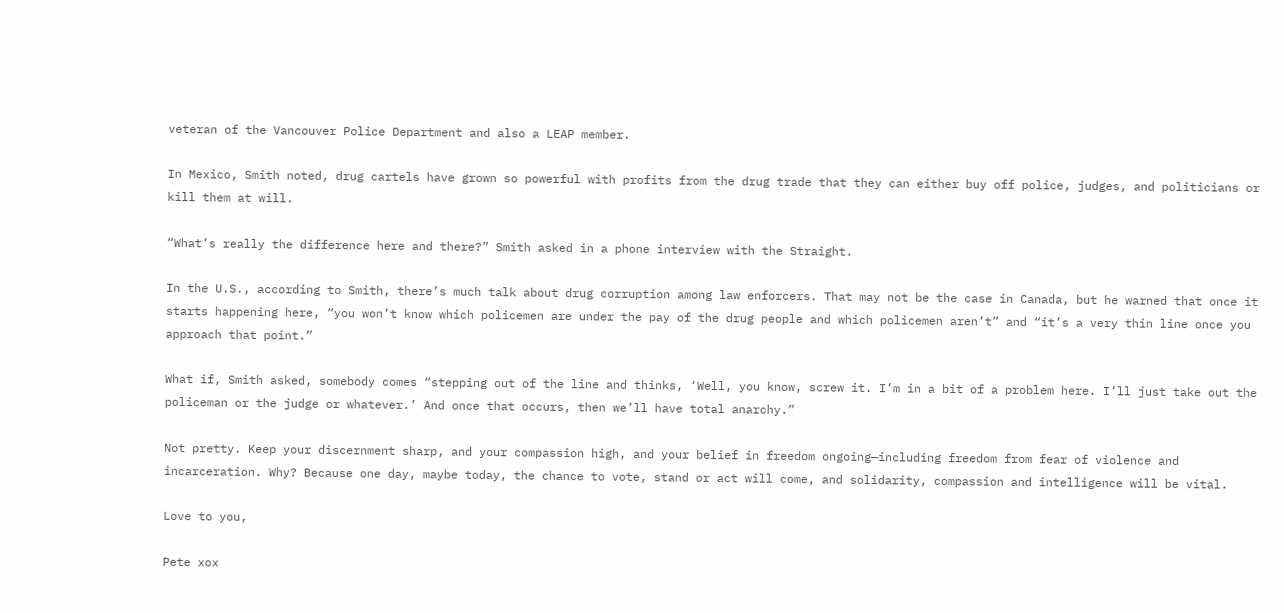veteran of the Vancouver Police Department and also a LEAP member.

In Mexico, Smith noted, drug cartels have grown so powerful with profits from the drug trade that they can either buy off police, judges, and politicians or kill them at will.

“What’s really the difference here and there?” Smith asked in a phone interview with the Straight.

In the U.S., according to Smith, there’s much talk about drug corruption among law enforcers. That may not be the case in Canada, but he warned that once it starts happening here, “you won’t know which policemen are under the pay of the drug people and which policemen aren’t” and “it’s a very thin line once you approach that point.”

What if, Smith asked, somebody comes “stepping out of the line and thinks, ‘Well, you know, screw it. I’m in a bit of a problem here. I’ll just take out the policeman or the judge or whatever.’ And once that occurs, then we’ll have total anarchy.”

Not pretty. Keep your discernment sharp, and your compassion high, and your belief in freedom ongoing—including freedom from fear of violence and incarceration. Why? Because one day, maybe today, the chance to vote, stand or act will come, and solidarity, compassion and intelligence will be vital.

Love to you,

Pete xox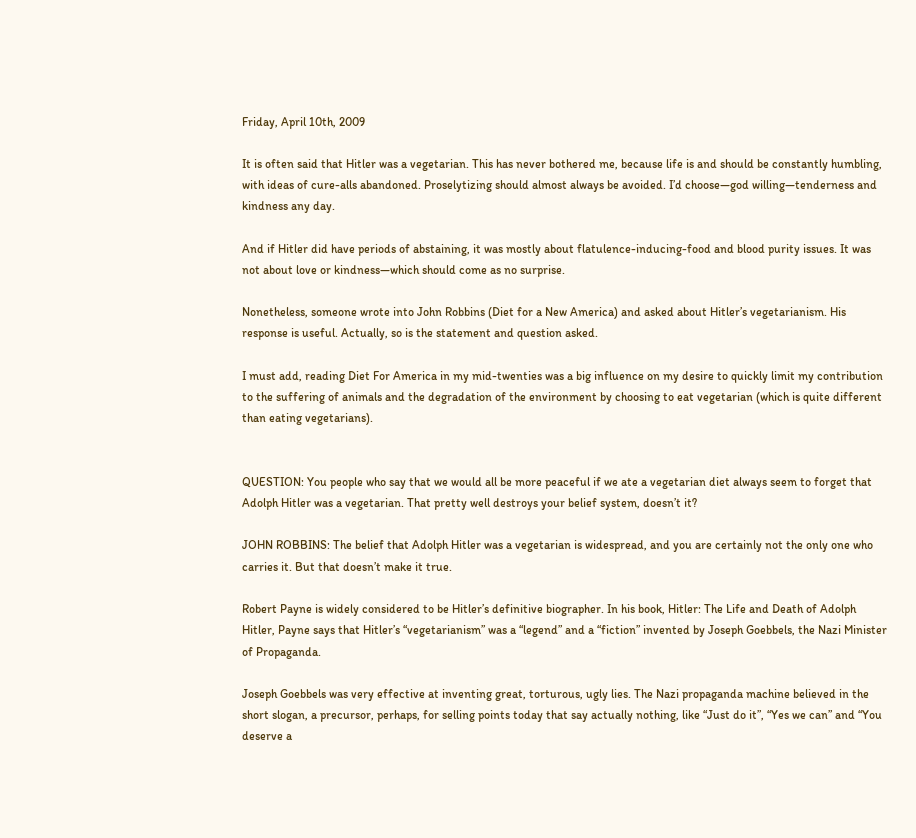Friday, April 10th, 2009

It is often said that Hitler was a vegetarian. This has never bothered me, because life is and should be constantly humbling, with ideas of cure-alls abandoned. Proselytizing should almost always be avoided. I’d choose—god willing—tenderness and kindness any day.

And if Hitler did have periods of abstaining, it was mostly about flatulence-inducing-food and blood purity issues. It was not about love or kindness—which should come as no surprise.

Nonetheless, someone wrote into John Robbins (Diet for a New America) and asked about Hitler’s vegetarianism. His response is useful. Actually, so is the statement and question asked.

I must add, reading Diet For America in my mid-twenties was a big influence on my desire to quickly limit my contribution to the suffering of animals and the degradation of the environment by choosing to eat vegetarian (which is quite different than eating vegetarians).


QUESTION: You people who say that we would all be more peaceful if we ate a vegetarian diet always seem to forget that Adolph Hitler was a vegetarian. That pretty well destroys your belief system, doesn’t it?

JOHN ROBBINS: The belief that Adolph Hitler was a vegetarian is widespread, and you are certainly not the only one who carries it. But that doesn’t make it true.

Robert Payne is widely considered to be Hitler’s definitive biographer. In his book, Hitler: The Life and Death of Adolph Hitler, Payne says that Hitler’s “vegetarianism” was a “legend” and a “fiction” invented by Joseph Goebbels, the Nazi Minister of Propaganda.

Joseph Goebbels was very effective at inventing great, torturous, ugly lies. The Nazi propaganda machine believed in the short slogan, a precursor, perhaps, for selling points today that say actually nothing, like “Just do it”, “Yes we can” and “You deserve a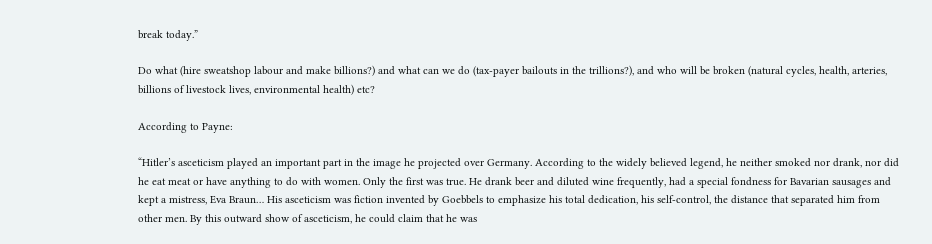break today.”

Do what (hire sweatshop labour and make billions?) and what can we do (tax-payer bailouts in the trillions?), and who will be broken (natural cycles, health, arteries, billions of livestock lives, environmental health) etc?

According to Payne:

“Hitler’s asceticism played an important part in the image he projected over Germany. According to the widely believed legend, he neither smoked nor drank, nor did he eat meat or have anything to do with women. Only the first was true. He drank beer and diluted wine frequently, had a special fondness for Bavarian sausages and kept a mistress, Eva Braun… His asceticism was fiction invented by Goebbels to emphasize his total dedication, his self-control, the distance that separated him from other men. By this outward show of asceticism, he could claim that he was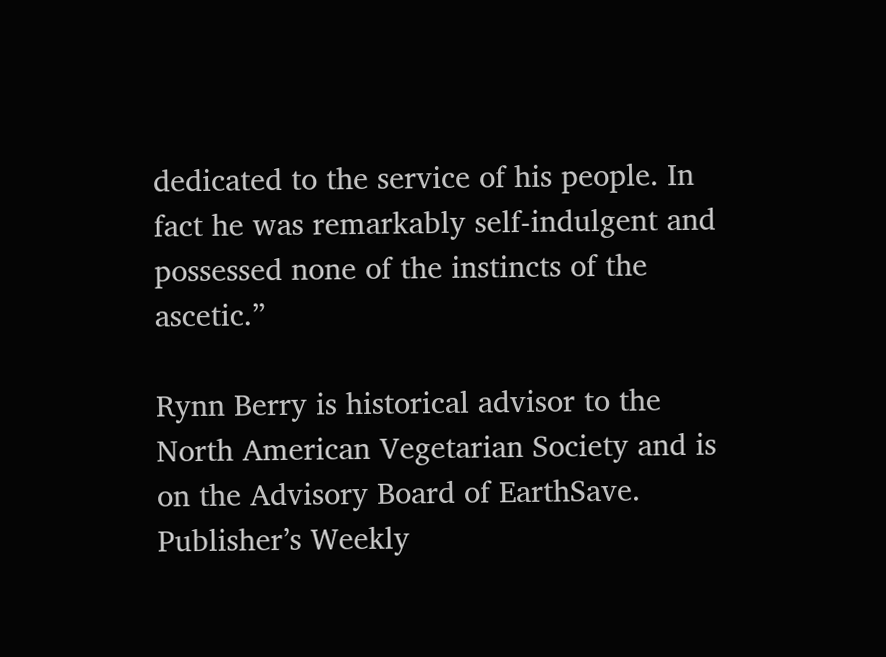dedicated to the service of his people. In fact he was remarkably self-indulgent and possessed none of the instincts of the ascetic.”

Rynn Berry is historical advisor to the North American Vegetarian Society and is on the Advisory Board of EarthSave. Publisher’s Weekly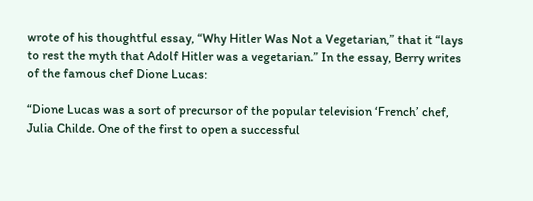wrote of his thoughtful essay, “Why Hitler Was Not a Vegetarian,” that it “lays to rest the myth that Adolf Hitler was a vegetarian.” In the essay, Berry writes of the famous chef Dione Lucas:

“Dione Lucas was a sort of precursor of the popular television ‘French’ chef, Julia Childe. One of the first to open a successful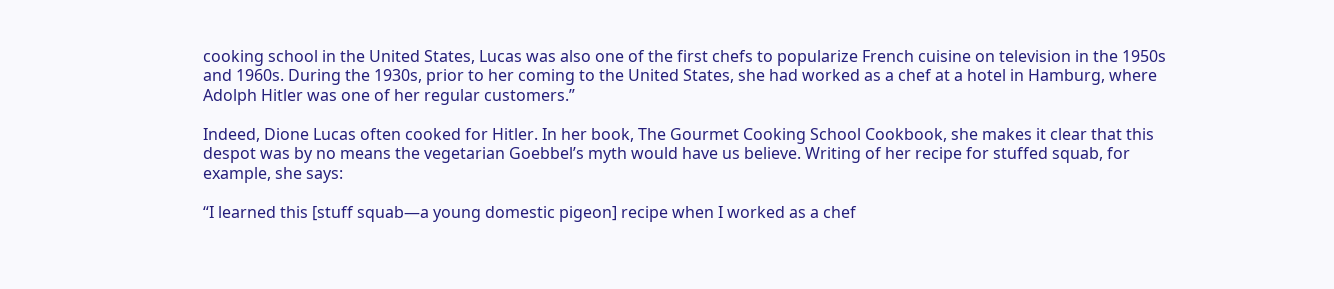cooking school in the United States, Lucas was also one of the first chefs to popularize French cuisine on television in the 1950s and 1960s. During the 1930s, prior to her coming to the United States, she had worked as a chef at a hotel in Hamburg, where Adolph Hitler was one of her regular customers.”

Indeed, Dione Lucas often cooked for Hitler. In her book, The Gourmet Cooking School Cookbook, she makes it clear that this despot was by no means the vegetarian Goebbel’s myth would have us believe. Writing of her recipe for stuffed squab, for example, she says:

“I learned this [stuff squab—a young domestic pigeon] recipe when I worked as a chef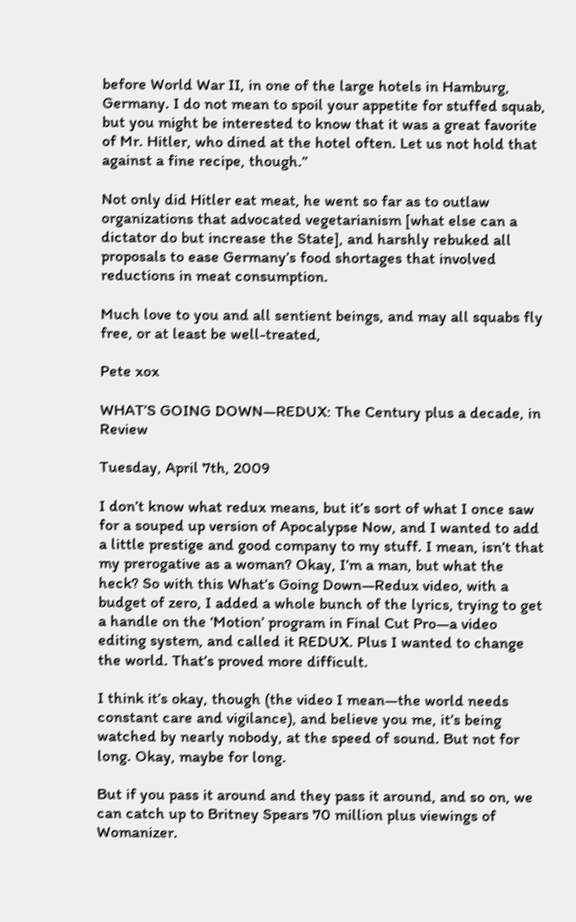before World War II, in one of the large hotels in Hamburg, Germany. I do not mean to spoil your appetite for stuffed squab, but you might be interested to know that it was a great favorite of Mr. Hitler, who dined at the hotel often. Let us not hold that against a fine recipe, though.”

Not only did Hitler eat meat, he went so far as to outlaw organizations that advocated vegetarianism [what else can a dictator do but increase the State], and harshly rebuked all proposals to ease Germany’s food shortages that involved reductions in meat consumption.

Much love to you and all sentient beings, and may all squabs fly free, or at least be well-treated,

Pete xox

WHAT’S GOING DOWN—REDUX: The Century plus a decade, in Review

Tuesday, April 7th, 2009

I don’t know what redux means, but it’s sort of what I once saw for a souped up version of Apocalypse Now, and I wanted to add a little prestige and good company to my stuff. I mean, isn’t that my prerogative as a woman? Okay, I’m a man, but what the heck? So with this What’s Going Down—Redux video, with a budget of zero, I added a whole bunch of the lyrics, trying to get a handle on the ‘Motion’ program in Final Cut Pro—a video editing system, and called it REDUX. Plus I wanted to change the world. That’s proved more difficult.

I think it’s okay, though (the video I mean—the world needs constant care and vigilance), and believe you me, it’s being watched by nearly nobody, at the speed of sound. But not for long. Okay, maybe for long.

But if you pass it around and they pass it around, and so on, we can catch up to Britney Spears 70 million plus viewings of Womanizer.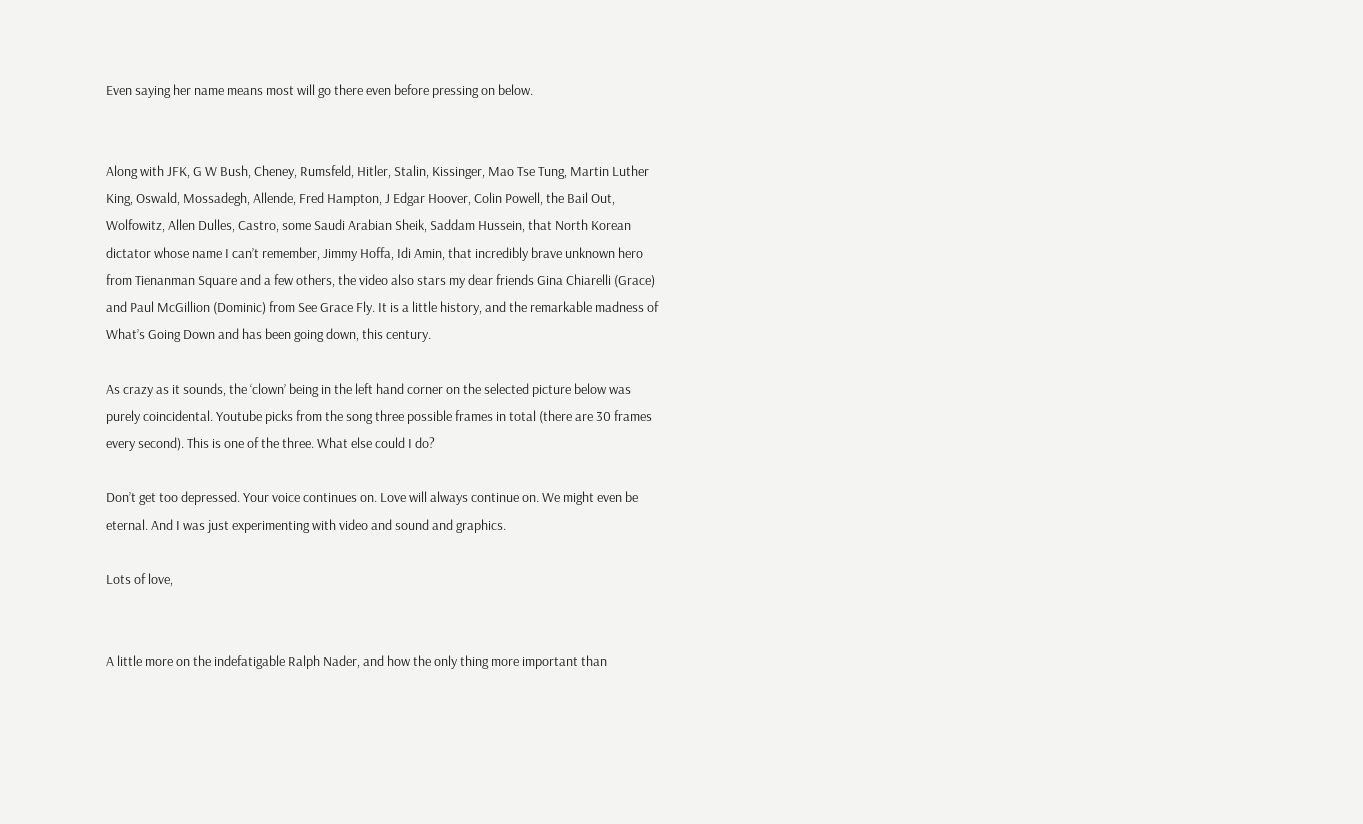Even saying her name means most will go there even before pressing on below.


Along with JFK, G W Bush, Cheney, Rumsfeld, Hitler, Stalin, Kissinger, Mao Tse Tung, Martin Luther King, Oswald, Mossadegh, Allende, Fred Hampton, J Edgar Hoover, Colin Powell, the Bail Out, Wolfowitz, Allen Dulles, Castro, some Saudi Arabian Sheik, Saddam Hussein, that North Korean dictator whose name I can’t remember, Jimmy Hoffa, Idi Amin, that incredibly brave unknown hero from Tienanman Square and a few others, the video also stars my dear friends Gina Chiarelli (Grace) and Paul McGillion (Dominic) from See Grace Fly. It is a little history, and the remarkable madness of What’s Going Down and has been going down, this century.

As crazy as it sounds, the ‘clown’ being in the left hand corner on the selected picture below was purely coincidental. Youtube picks from the song three possible frames in total (there are 30 frames every second). This is one of the three. What else could I do?

Don’t get too depressed. Your voice continues on. Love will always continue on. We might even be eternal. And I was just experimenting with video and sound and graphics.

Lots of love,


A little more on the indefatigable Ralph Nader, and how the only thing more important than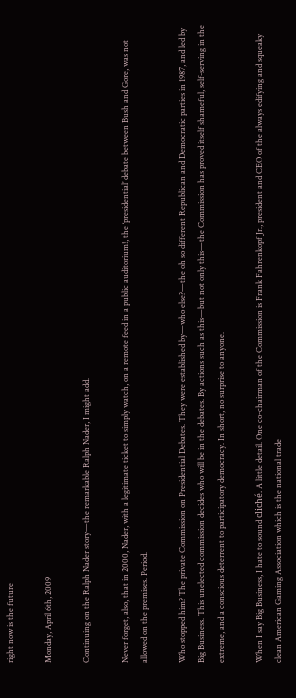right now is the future

Monday, April 6th, 2009

Continuing on the Ralph Nader story—the remarkable Ralph Nader, I might add.

Never forget, also, that in 2000, Nader, with a legitimate ticket to simply watch, on a remote feed in a public auditorium!, the ‘presidential’ debate between Bush and Gore, was not allowed on the premises. Period.

Who stopped him? The private Commission on Presidential Debates. They were established by—who else?—the oh so different Republican and Democratic parties in 1987, and led by Big Business. This unelected commission decides who will be in the debates. By actions such as this—but not only this—the Commission has proved itself shameful, self-serving in the extreme, and a conscious deterrent to participatory democracy. In short, no surprise to anyone.

When I say Big Business, I hate to sound cliché. A little detail. One co-chairman of the Commission is Frank Fahrenkopf Jr., president and CEO of the always edifying and squeaky clean American Gaming Association which is the national trade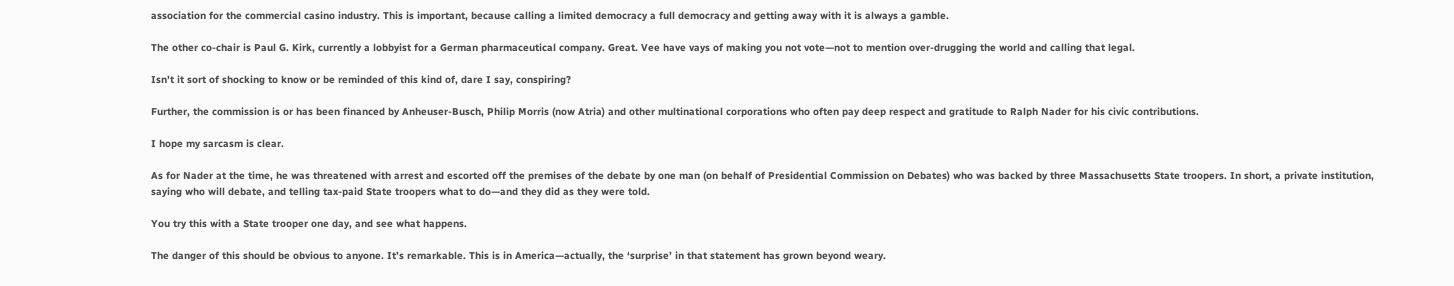association for the commercial casino industry. This is important, because calling a limited democracy a full democracy and getting away with it is always a gamble.

The other co-chair is Paul G. Kirk, currently a lobbyist for a German pharmaceutical company. Great. Vee have vays of making you not vote—not to mention over-drugging the world and calling that legal.

Isn’t it sort of shocking to know or be reminded of this kind of, dare I say, conspiring?

Further, the commission is or has been financed by Anheuser-Busch, Philip Morris (now Atria) and other multinational corporations who often pay deep respect and gratitude to Ralph Nader for his civic contributions.

I hope my sarcasm is clear.

As for Nader at the time, he was threatened with arrest and escorted off the premises of the debate by one man (on behalf of Presidential Commission on Debates) who was backed by three Massachusetts State troopers. In short, a private institution, saying who will debate, and telling tax-paid State troopers what to do—and they did as they were told.

You try this with a State trooper one day, and see what happens.

The danger of this should be obvious to anyone. It’s remarkable. This is in America—actually, the ‘surprise’ in that statement has grown beyond weary.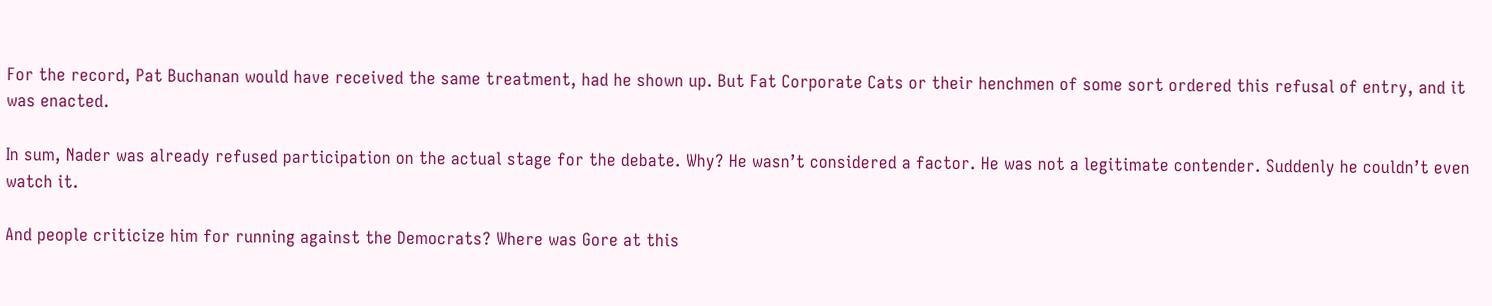For the record, Pat Buchanan would have received the same treatment, had he shown up. But Fat Corporate Cats or their henchmen of some sort ordered this refusal of entry, and it was enacted.

In sum, Nader was already refused participation on the actual stage for the debate. Why? He wasn’t considered a factor. He was not a legitimate contender. Suddenly he couldn’t even watch it.

And people criticize him for running against the Democrats? Where was Gore at this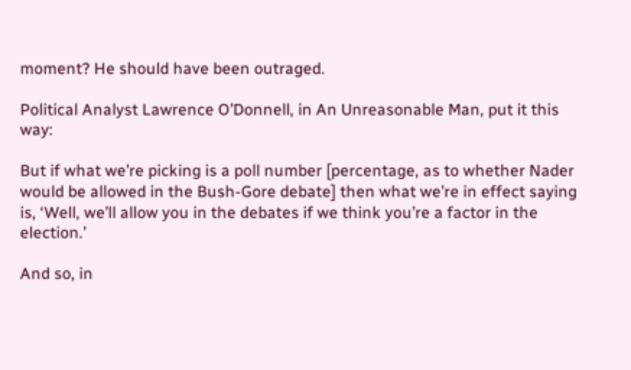moment? He should have been outraged.

Political Analyst Lawrence O’Donnell, in An Unreasonable Man, put it this way:

But if what we’re picking is a poll number [percentage, as to whether Nader would be allowed in the Bush-Gore debate] then what we’re in effect saying is, ‘Well, we’ll allow you in the debates if we think you’re a factor in the election.’

And so, in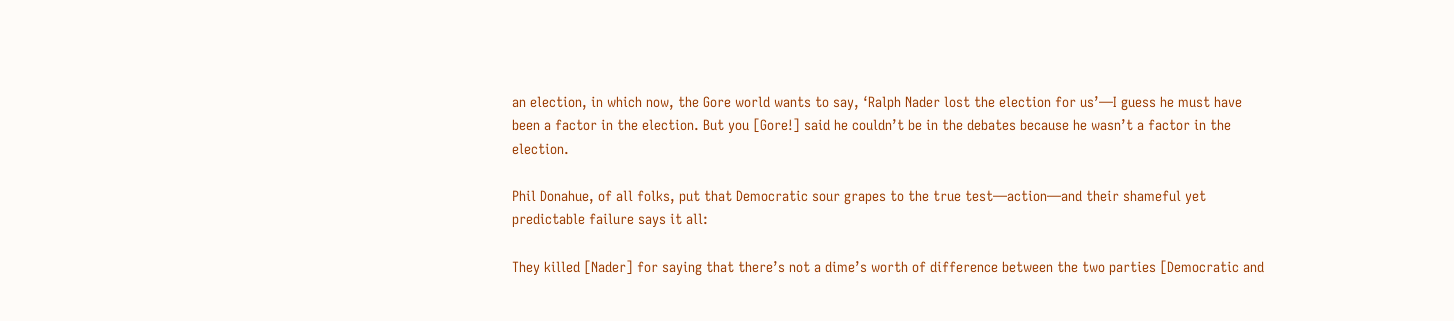an election, in which now, the Gore world wants to say, ‘Ralph Nader lost the election for us’—I guess he must have been a factor in the election. But you [Gore!] said he couldn’t be in the debates because he wasn’t a factor in the election.

Phil Donahue, of all folks, put that Democratic sour grapes to the true test—action—and their shameful yet predictable failure says it all:

They killed [Nader] for saying that there’s not a dime’s worth of difference between the two parties [Democratic and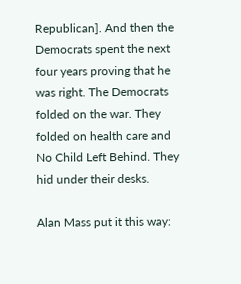Republican]. And then the Democrats spent the next four years proving that he was right. The Democrats folded on the war. They folded on health care and No Child Left Behind. They hid under their desks.

Alan Mass put it this way: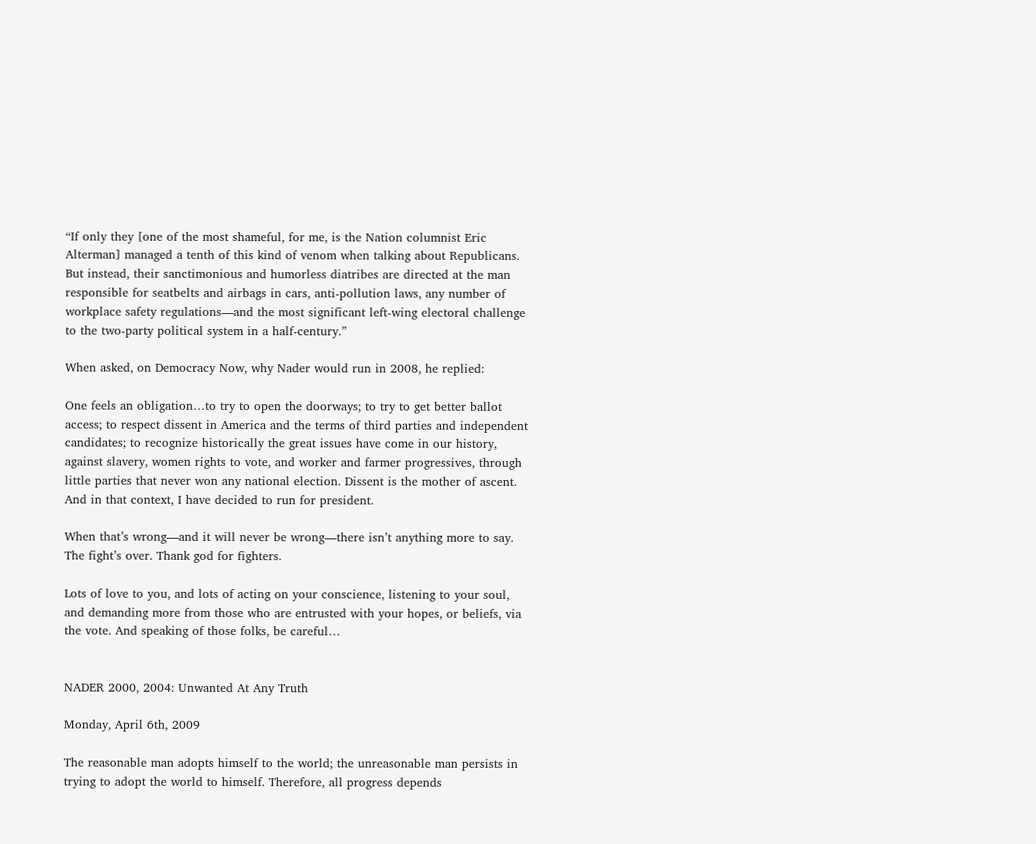“If only they [one of the most shameful, for me, is the Nation columnist Eric Alterman] managed a tenth of this kind of venom when talking about Republicans. But instead, their sanctimonious and humorless diatribes are directed at the man responsible for seatbelts and airbags in cars, anti-pollution laws, any number of workplace safety regulations—and the most significant left-wing electoral challenge to the two-party political system in a half-century.”

When asked, on Democracy Now, why Nader would run in 2008, he replied:

One feels an obligation…to try to open the doorways; to try to get better ballot access; to respect dissent in America and the terms of third parties and independent candidates; to recognize historically the great issues have come in our history, against slavery, women rights to vote, and worker and farmer progressives, through little parties that never won any national election. Dissent is the mother of ascent. And in that context, I have decided to run for president.

When that’s wrong—and it will never be wrong—there isn’t anything more to say. The fight’s over. Thank god for fighters.

Lots of love to you, and lots of acting on your conscience, listening to your soul, and demanding more from those who are entrusted with your hopes, or beliefs, via the vote. And speaking of those folks, be careful…


NADER 2000, 2004: Unwanted At Any Truth

Monday, April 6th, 2009

The reasonable man adopts himself to the world; the unreasonable man persists in trying to adopt the world to himself. Therefore, all progress depends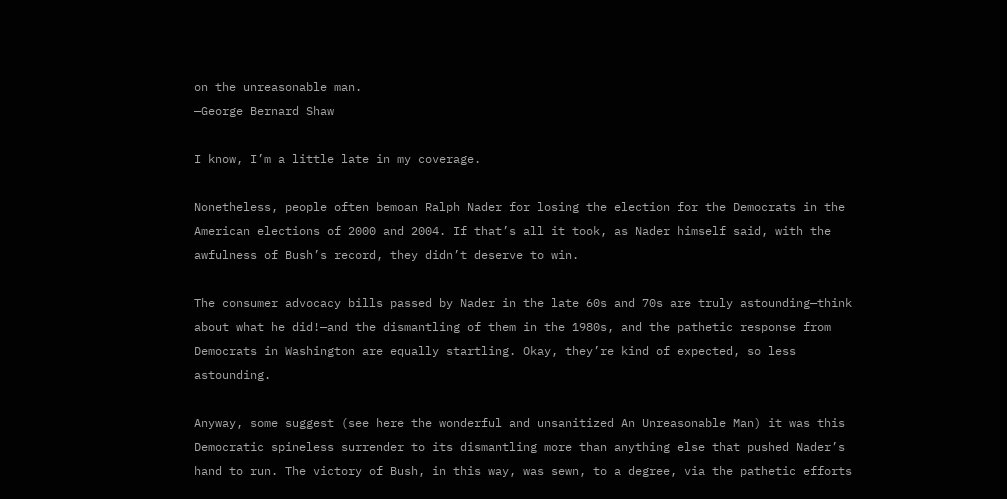on the unreasonable man.
—George Bernard Shaw

I know, I’m a little late in my coverage.

Nonetheless, people often bemoan Ralph Nader for losing the election for the Democrats in the American elections of 2000 and 2004. If that’s all it took, as Nader himself said, with the awfulness of Bush’s record, they didn’t deserve to win.

The consumer advocacy bills passed by Nader in the late 60s and 70s are truly astounding—think about what he did!—and the dismantling of them in the 1980s, and the pathetic response from Democrats in Washington are equally startling. Okay, they’re kind of expected, so less astounding.

Anyway, some suggest (see here the wonderful and unsanitized An Unreasonable Man) it was this Democratic spineless surrender to its dismantling more than anything else that pushed Nader’s hand to run. The victory of Bush, in this way, was sewn, to a degree, via the pathetic efforts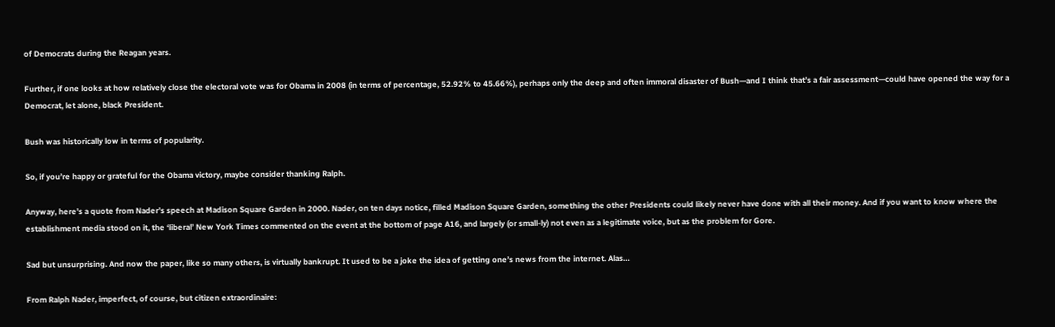of Democrats during the Reagan years.

Further, if one looks at how relatively close the electoral vote was for Obama in 2008 (in terms of percentage, 52.92% to 45.66%), perhaps only the deep and often immoral disaster of Bush—and I think that’s a fair assessment—could have opened the way for a Democrat, let alone, black President.

Bush was historically low in terms of popularity.

So, if you’re happy or grateful for the Obama victory, maybe consider thanking Ralph.

Anyway, here’s a quote from Nader’s speech at Madison Square Garden in 2000. Nader, on ten days notice, filled Madison Square Garden, something the other Presidents could likely never have done with all their money. And if you want to know where the establishment media stood on it, the ‘liberal’ New York Times commented on the event at the bottom of page A16, and largely (or small-ly) not even as a legitimate voice, but as the problem for Gore.

Sad but unsurprising. And now the paper, like so many others, is virtually bankrupt. It used to be a joke the idea of getting one’s news from the internet. Alas…

From Ralph Nader, imperfect, of course, but citizen extraordinaire: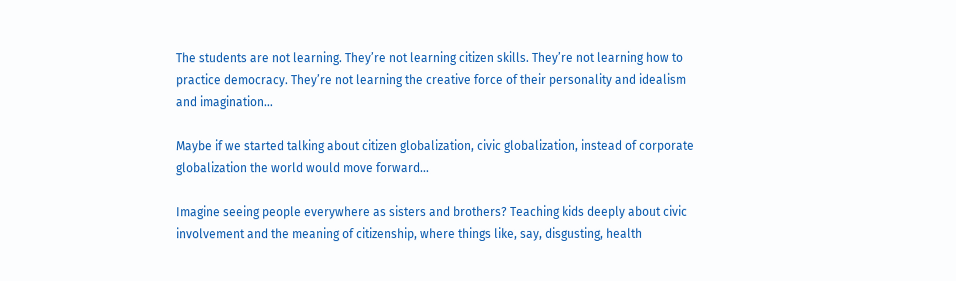The students are not learning. They’re not learning citizen skills. They’re not learning how to practice democracy. They’re not learning the creative force of their personality and idealism and imagination…

Maybe if we started talking about citizen globalization, civic globalization, instead of corporate globalization the world would move forward…

Imagine seeing people everywhere as sisters and brothers? Teaching kids deeply about civic involvement and the meaning of citizenship, where things like, say, disgusting, health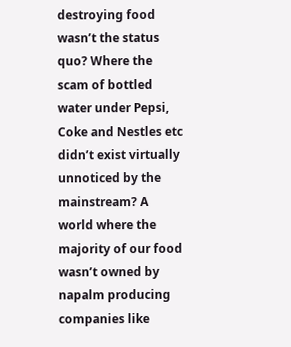destroying food wasn’t the status quo? Where the scam of bottled water under Pepsi, Coke and Nestles etc didn’t exist virtually unnoticed by the mainstream? A world where the majority of our food wasn’t owned by napalm producing companies like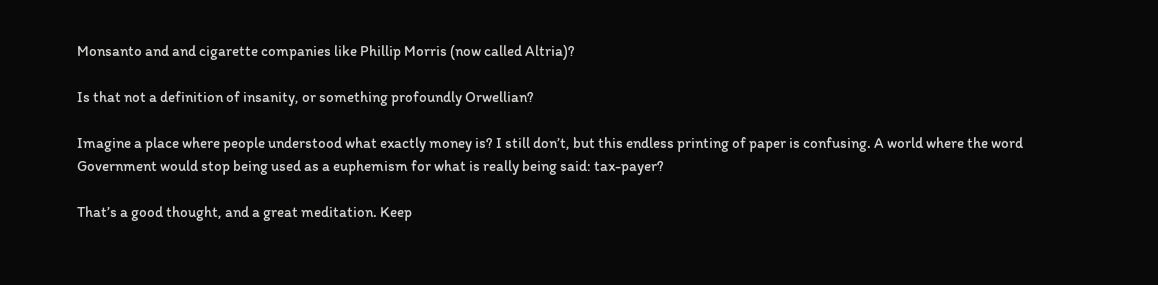Monsanto and and cigarette companies like Phillip Morris (now called Altria)?

Is that not a definition of insanity, or something profoundly Orwellian?

Imagine a place where people understood what exactly money is? I still don’t, but this endless printing of paper is confusing. A world where the word Government would stop being used as a euphemism for what is really being said: tax-payer?

That’s a good thought, and a great meditation. Keep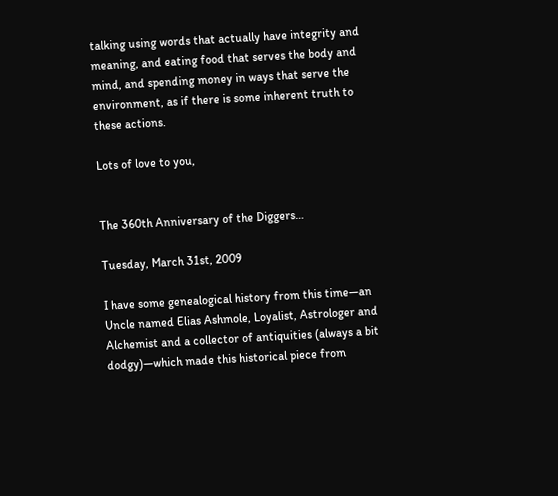talking using words that actually have integrity and meaning, and eating food that serves the body and mind, and spending money in ways that serve the environment, as if there is some inherent truth to these actions.

Lots of love to you,


The 360th Anniversary of the Diggers…

Tuesday, March 31st, 2009

I have some genealogical history from this time—an Uncle named Elias Ashmole, Loyalist, Astrologer and Alchemist and a collector of antiquities (always a bit dodgy)—which made this historical piece from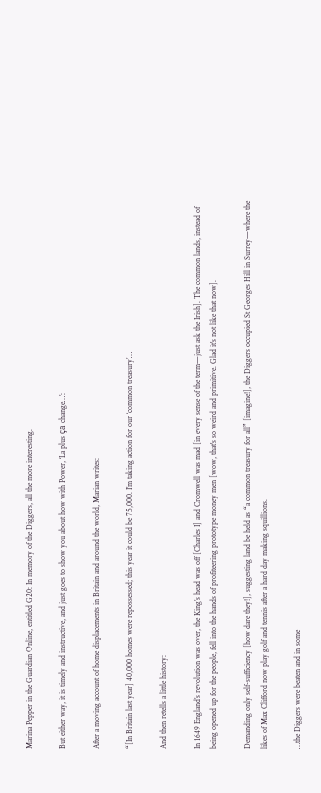Marina Pepper in the Guardian Online, entitled G20: In memory of the Diggers, all the more interesting.

But either way, it is timely and instructive, and just goes to show you about how with Power, ‘La plus ça change…’:

After a moving account of home displacements in Britain and around the world, Marian writes:

“[In Britain last year] 40,000 homes were repossessed; this year it could be 75,000. I’m taking action for our ‘common treasury’…

And then retells a little history:

In 1649 England’s revolution was over, the King’s head was off [Charles I] and Cromwell was mad [in every sense of the term—just ask the Irish]. The common lands, instead of being opened up for the people, fell into the hands of profiteering prototype money men [wow, that's so weird and primitive. Glad it's not like that now].

Demanding only self-sufficiency [how dare they!], suggesting land be held as “a common treasury for all” [imagine!], the Diggers occupied St Georges Hill in Surrey—where the likes of Max Clifford now play golf and tennis after a hard day making squillions.

…the Diggers were beaten and in some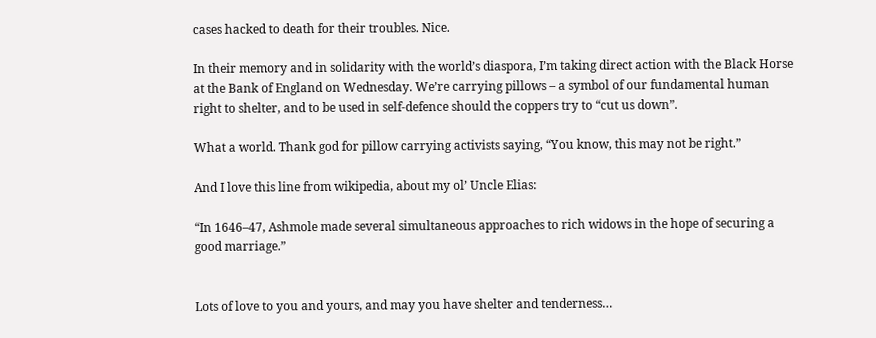cases hacked to death for their troubles. Nice.

In their memory and in solidarity with the world’s diaspora, I’m taking direct action with the Black Horse at the Bank of England on Wednesday. We’re carrying pillows – a symbol of our fundamental human right to shelter, and to be used in self-defence should the coppers try to “cut us down”.

What a world. Thank god for pillow carrying activists saying, “You know, this may not be right.”

And I love this line from wikipedia, about my ol’ Uncle Elias:

“In 1646–47, Ashmole made several simultaneous approaches to rich widows in the hope of securing a good marriage.”


Lots of love to you and yours, and may you have shelter and tenderness…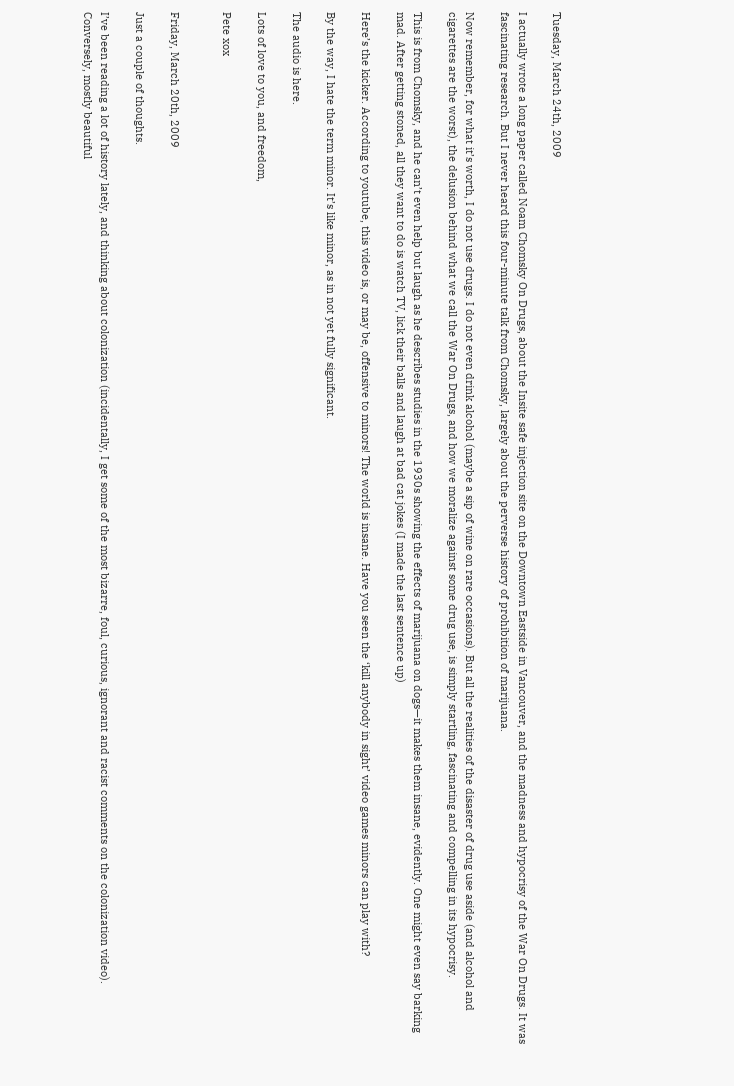Tuesday, March 24th, 2009

I actually wrote a long paper called Noam Chomsky On Drugs, about the Insite safe injection site on the Downtown Eastside in Vancouver, and the madness and hypocrisy of the War On Drugs. It was fascinating research. But I never heard this four-minute talk from Chomsky, largely about the perverse history of prohibition of marijuana.

Now remember, for what it’s worth, I do not use drugs. I do not even drink alcohol (maybe a sip of wine on rare occasions). But all the realities of the disaster of drug use aside (and alcohol and cigarettes are the worst), the delusion behind what we call the War On Drugs, and how we moralize against some drug use, is simply startling, fascinating and compelling in its hypocrisy.

This is from Chomsky, and he can’t even help but laugh as he describes studies in the 1930s showing the effects of marijuana on dogs—it makes them insane, evidently. One might even say barking mad. After getting stoned, all they want to do is watch TV, lick their balls and laugh at bad cat jokes (I made the last sentence up)

Here’s the kicker. According to youtube, this video is, or may be, offensive to minors! The world is insane. Have you seen the ‘kill anybody in sight’ video games minors can play with?

By the way, I hate the term minor. It’s like minor, as in not yet fully significant.

The audio is here.

Lots of love to you, and freedom,

Pete xox


Friday, March 20th, 2009

Just a couple of thoughts.

I’ve been reading a lot of history lately, and thinking about colonization (incidentally, I get some of the most bizarre, foul, curious, ignorant and racist comments on the colonization video). Conversely, mostly beautiful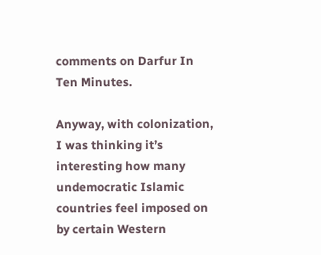comments on Darfur In Ten Minutes.

Anyway, with colonization, I was thinking it’s interesting how many undemocratic Islamic countries feel imposed on by certain Western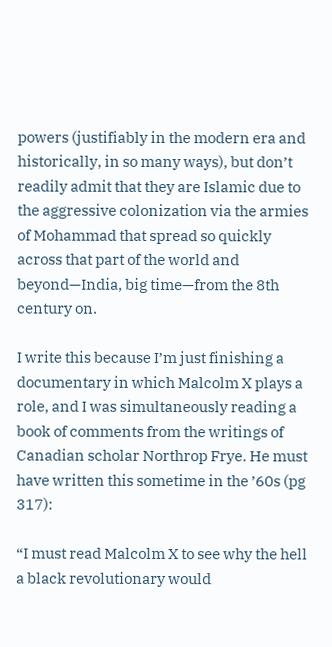powers (justifiably in the modern era and historically, in so many ways), but don’t readily admit that they are Islamic due to the aggressive colonization via the armies of Mohammad that spread so quickly across that part of the world and beyond—India, big time—from the 8th century on.

I write this because I’m just finishing a documentary in which Malcolm X plays a role, and I was simultaneously reading a book of comments from the writings of Canadian scholar Northrop Frye. He must have written this sometime in the ’60s (pg 317):

“I must read Malcolm X to see why the hell a black revolutionary would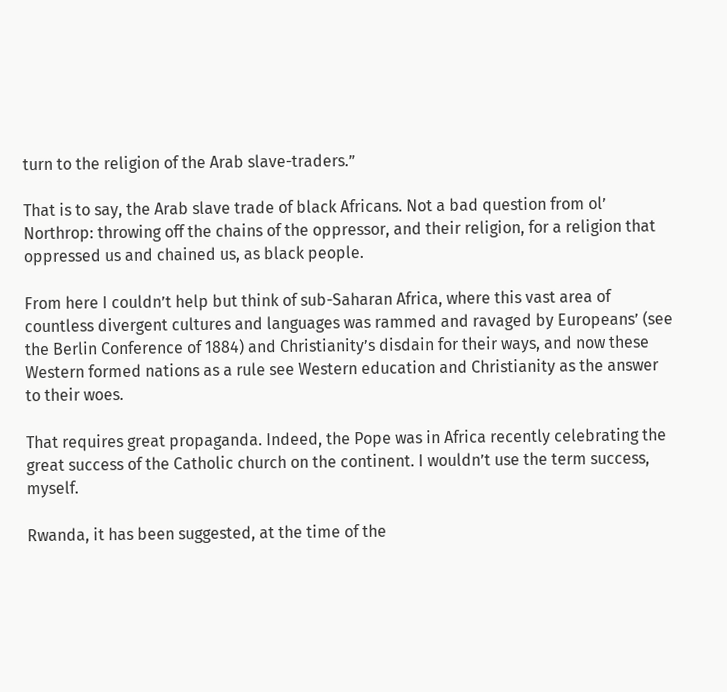turn to the religion of the Arab slave-traders.”

That is to say, the Arab slave trade of black Africans. Not a bad question from ol’ Northrop: throwing off the chains of the oppressor, and their religion, for a religion that oppressed us and chained us, as black people.

From here I couldn’t help but think of sub-Saharan Africa, where this vast area of countless divergent cultures and languages was rammed and ravaged by Europeans’ (see the Berlin Conference of 1884) and Christianity’s disdain for their ways, and now these Western formed nations as a rule see Western education and Christianity as the answer to their woes.

That requires great propaganda. Indeed, the Pope was in Africa recently celebrating the great success of the Catholic church on the continent. I wouldn’t use the term success, myself.

Rwanda, it has been suggested, at the time of the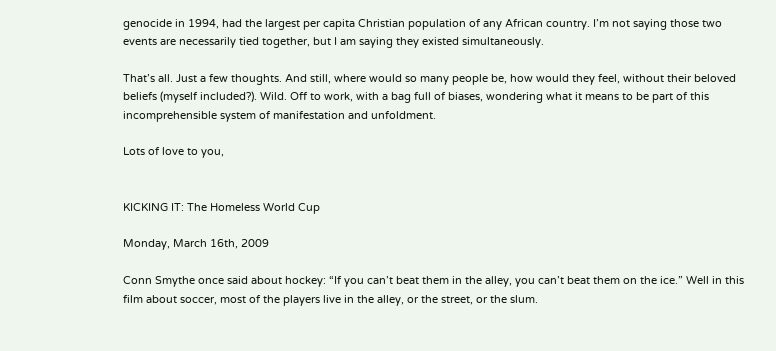genocide in 1994, had the largest per capita Christian population of any African country. I’m not saying those two events are necessarily tied together, but I am saying they existed simultaneously.

That’s all. Just a few thoughts. And still, where would so many people be, how would they feel, without their beloved beliefs (myself included?). Wild. Off to work, with a bag full of biases, wondering what it means to be part of this incomprehensible system of manifestation and unfoldment.

Lots of love to you,


KICKING IT: The Homeless World Cup

Monday, March 16th, 2009

Conn Smythe once said about hockey: “If you can’t beat them in the alley, you can’t beat them on the ice.” Well in this film about soccer, most of the players live in the alley, or the street, or the slum.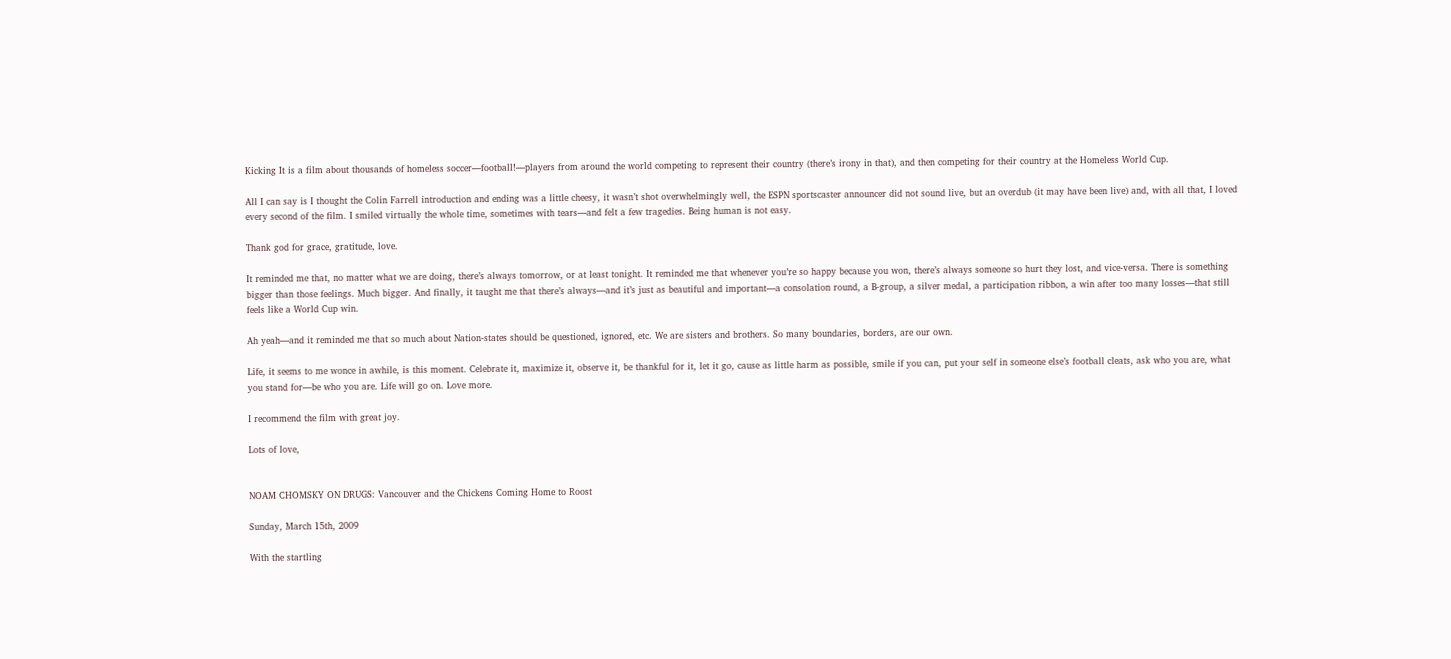Kicking It is a film about thousands of homeless soccer—football!—players from around the world competing to represent their country (there’s irony in that), and then competing for their country at the Homeless World Cup.

All I can say is I thought the Colin Farrell introduction and ending was a little cheesy, it wasn’t shot overwhelmingly well, the ESPN sportscaster announcer did not sound live, but an overdub (it may have been live) and, with all that, I loved every second of the film. I smiled virtually the whole time, sometimes with tears—and felt a few tragedies. Being human is not easy.

Thank god for grace, gratitude, love.

It reminded me that, no matter what we are doing, there’s always tomorrow, or at least tonight. It reminded me that whenever you’re so happy because you won, there’s always someone so hurt they lost, and vice-versa. There is something bigger than those feelings. Much bigger. And finally, it taught me that there’s always—and it’s just as beautiful and important—a consolation round, a B-group, a silver medal, a participation ribbon, a win after too many losses—that still feels like a World Cup win.

Ah yeah—and it reminded me that so much about Nation-states should be questioned, ignored, etc. We are sisters and brothers. So many boundaries, borders, are our own.

Life, it seems to me wonce in awhile, is this moment. Celebrate it, maximize it, observe it, be thankful for it, let it go, cause as little harm as possible, smile if you can, put your self in someone else’s football cleats, ask who you are, what you stand for—be who you are. Life will go on. Love more.

I recommend the film with great joy.

Lots of love,


NOAM CHOMSKY ON DRUGS: Vancouver and the Chickens Coming Home to Roost

Sunday, March 15th, 2009

With the startling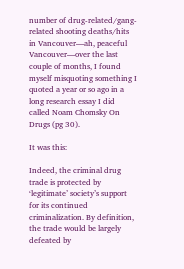number of drug-related/gang-related shooting deaths/hits in Vancouver—ah, peaceful Vancouver—over the last couple of months, I found myself misquoting something I quoted a year or so ago in a long research essay I did called Noam Chomsky On Drugs (pg 30).

It was this:

Indeed, the criminal drug trade is protected by ‘legitimate’ society’s support for its continued criminalization. By definition, the trade would be largely defeated by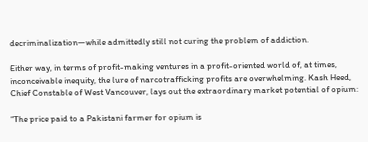decriminalization—while admittedly still not curing the problem of addiction.

Either way, in terms of profit-making ventures in a profit-oriented world of, at times, inconceivable inequity, the lure of narcotrafficking profits are overwhelming. Kash Heed, Chief Constable of West Vancouver, lays out the extraordinary market potential of opium:

“The price paid to a Pakistani farmer for opium is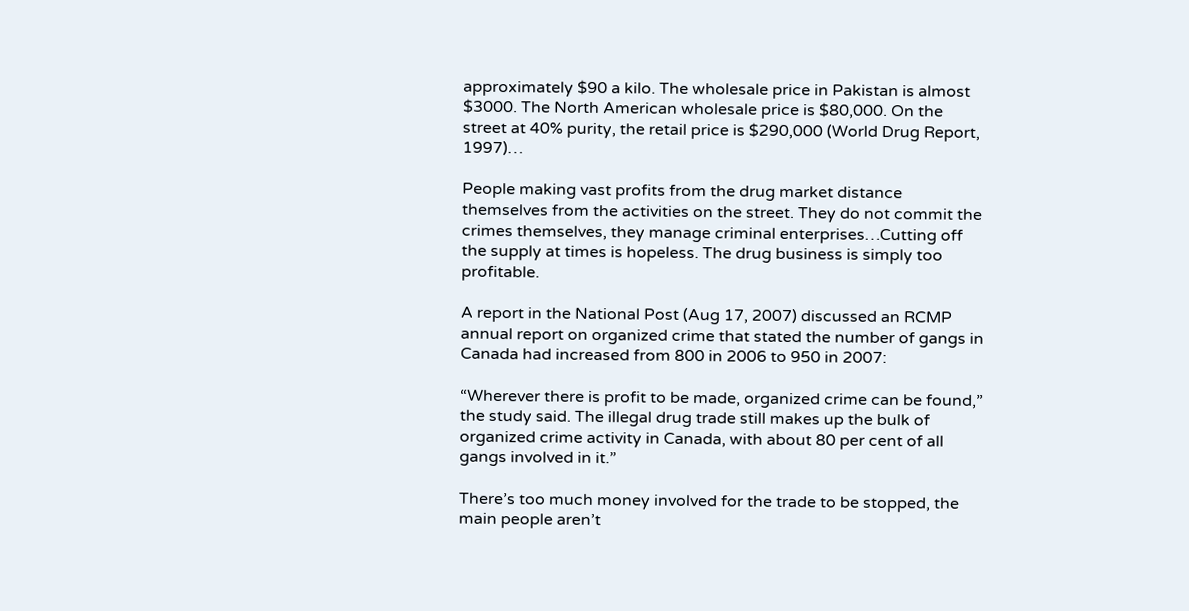approximately $90 a kilo. The wholesale price in Pakistan is almost $3000. The North American wholesale price is $80,000. On the street at 40% purity, the retail price is $290,000 (World Drug Report, 1997)…

People making vast profits from the drug market distance themselves from the activities on the street. They do not commit the crimes themselves, they manage criminal enterprises…Cutting off the supply at times is hopeless. The drug business is simply too profitable.

A report in the National Post (Aug 17, 2007) discussed an RCMP annual report on organized crime that stated the number of gangs in Canada had increased from 800 in 2006 to 950 in 2007:

“Wherever there is profit to be made, organized crime can be found,” the study said. The illegal drug trade still makes up the bulk of organized crime activity in Canada, with about 80 per cent of all gangs involved in it.”

There’s too much money involved for the trade to be stopped, the main people aren’t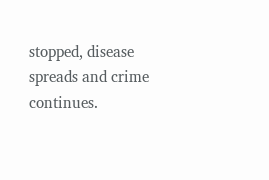stopped, disease spreads and crime continues.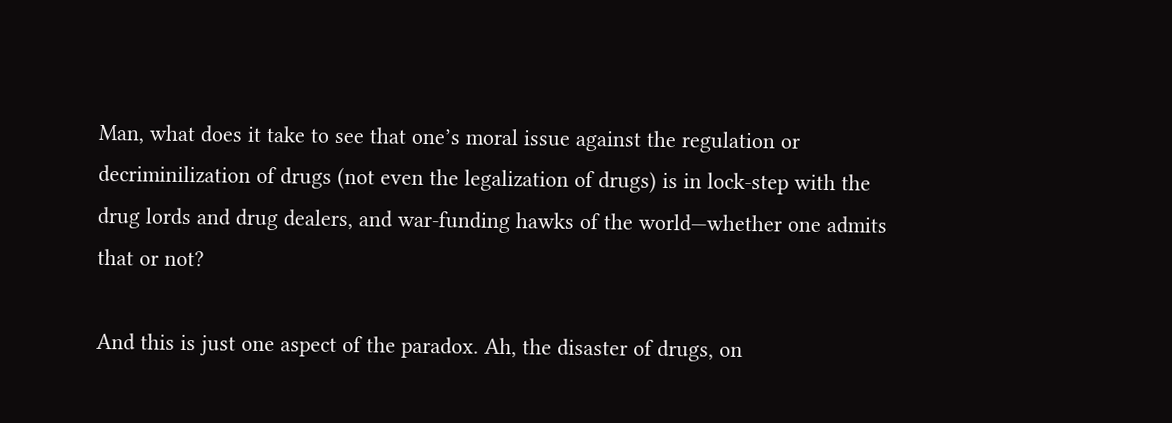Man, what does it take to see that one’s moral issue against the regulation or decriminilization of drugs (not even the legalization of drugs) is in lock-step with the drug lords and drug dealers, and war-funding hawks of the world—whether one admits that or not?

And this is just one aspect of the paradox. Ah, the disaster of drugs, on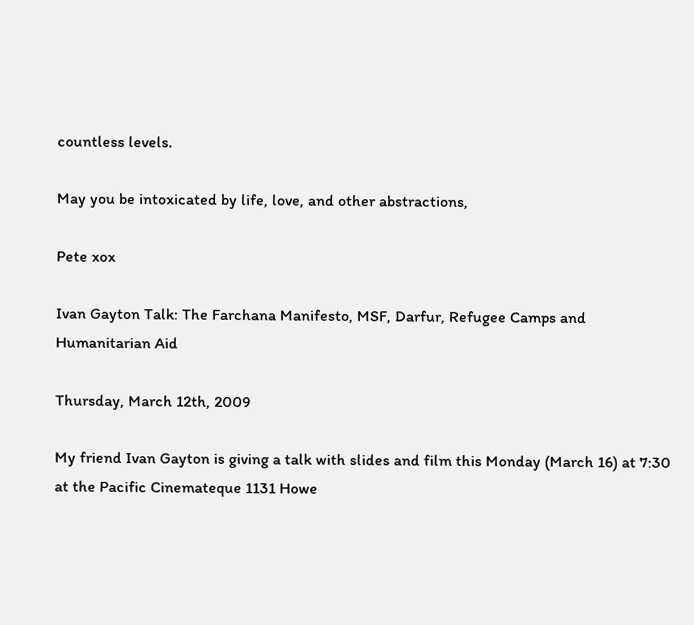countless levels.

May you be intoxicated by life, love, and other abstractions,

Pete xox

Ivan Gayton Talk: The Farchana Manifesto, MSF, Darfur, Refugee Camps and Humanitarian Aid

Thursday, March 12th, 2009

My friend Ivan Gayton is giving a talk with slides and film this Monday (March 16) at 7:30 at the Pacific Cinemateque 1131 Howe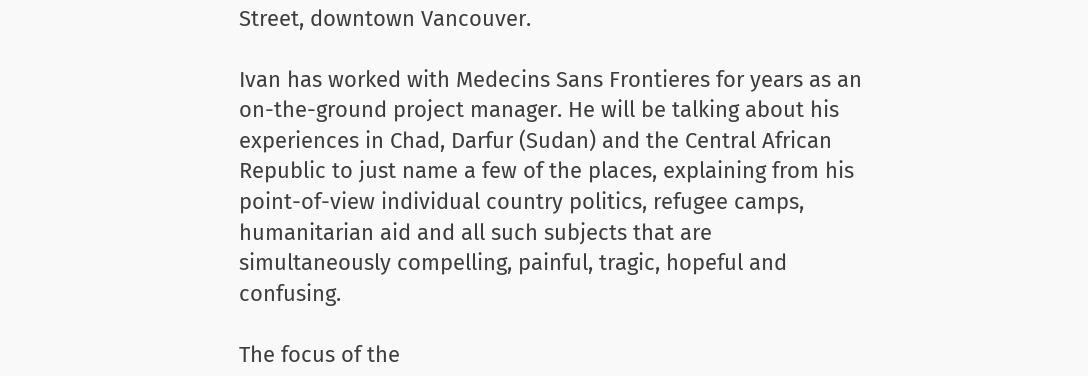Street, downtown Vancouver.

Ivan has worked with Medecins Sans Frontieres for years as an on-the-ground project manager. He will be talking about his experiences in Chad, Darfur (Sudan) and the Central African Republic to just name a few of the places, explaining from his point-of-view individual country politics, refugee camps, humanitarian aid and all such subjects that are simultaneously compelling, painful, tragic, hopeful and confusing.

The focus of the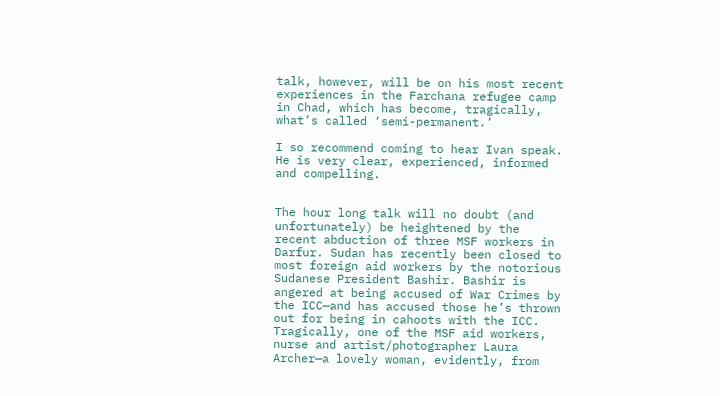talk, however, will be on his most recent experiences in the Farchana refugee camp in Chad, which has become, tragically, what’s called ‘semi-permanent.’

I so recommend coming to hear Ivan speak. He is very clear, experienced, informed and compelling.


The hour long talk will no doubt (and unfortunately) be heightened by the recent abduction of three MSF workers in Darfur. Sudan has recently been closed to most foreign aid workers by the notorious Sudanese President Bashir. Bashir is angered at being accused of War Crimes by the ICC—and has accused those he’s thrown out for being in cahoots with the ICC. Tragically, one of the MSF aid workers, nurse and artist/photographer Laura Archer—a lovely woman, evidently, from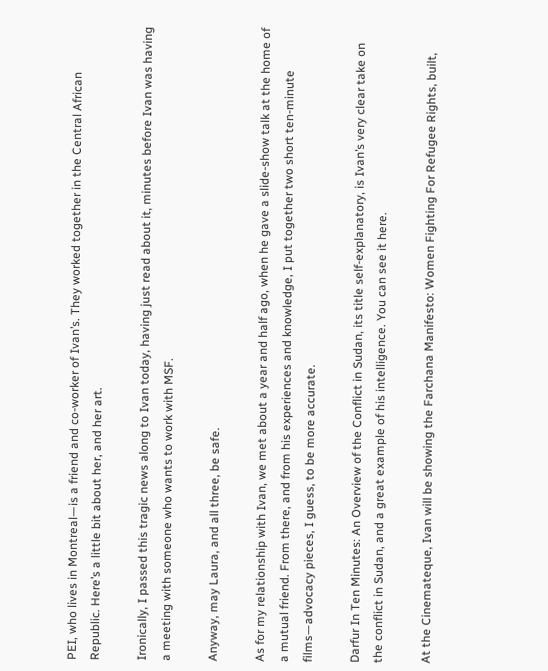PEI, who lives in Montreal—is a friend and co-worker of Ivan’s. They worked together in the Central African Republic. Here’s a little bit about her, and her art.

Ironically, I passed this tragic news along to Ivan today, having just read about it, minutes before Ivan was having a meeting with someone who wants to work with MSF.

Anyway, may Laura, and all three, be safe.

As for my relationship with Ivan, we met about a year and half ago, when he gave a slide-show talk at the home of a mutual friend. From there, and from his experiences and knowledge, I put together two short ten-minute films—advocacy pieces, I guess, to be more accurate.

Darfur In Ten Minutes: An Overview of the Conflict in Sudan, its title self-explanatory, is Ivan’s very clear take on the conflict in Sudan, and a great example of his intelligence. You can see it here.

At the Cinemateque, Ivan will be showing the Farchana Manifesto: Women Fighting For Refugee Rights, built,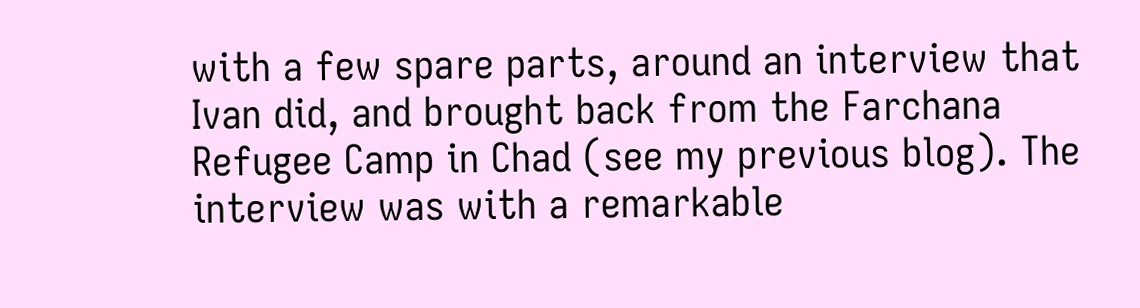with a few spare parts, around an interview that Ivan did, and brought back from the Farchana Refugee Camp in Chad (see my previous blog). The interview was with a remarkable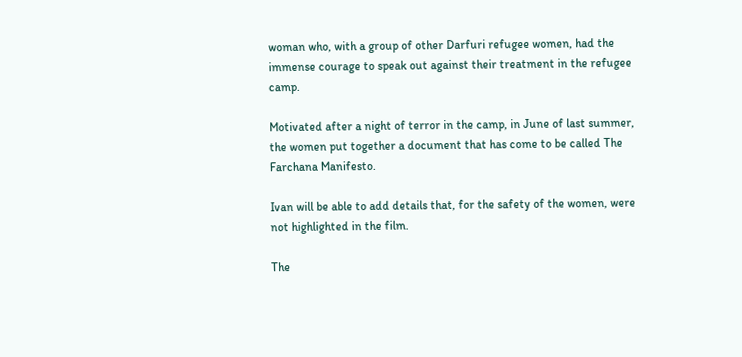woman who, with a group of other Darfuri refugee women, had the immense courage to speak out against their treatment in the refugee camp.

Motivated after a night of terror in the camp, in June of last summer, the women put together a document that has come to be called The Farchana Manifesto.

Ivan will be able to add details that, for the safety of the women, were not highlighted in the film.

The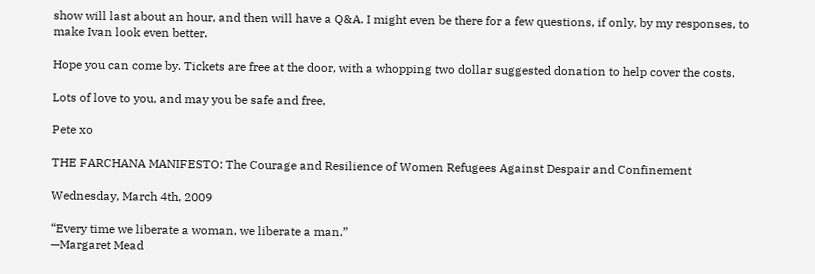show will last about an hour, and then will have a Q&A. I might even be there for a few questions, if only, by my responses, to make Ivan look even better.

Hope you can come by. Tickets are free at the door, with a whopping two dollar suggested donation to help cover the costs.

Lots of love to you, and may you be safe and free,

Pete xo

THE FARCHANA MANIFESTO: The Courage and Resilience of Women Refugees Against Despair and Confinement

Wednesday, March 4th, 2009

“Every time we liberate a woman, we liberate a man.”
—Margaret Mead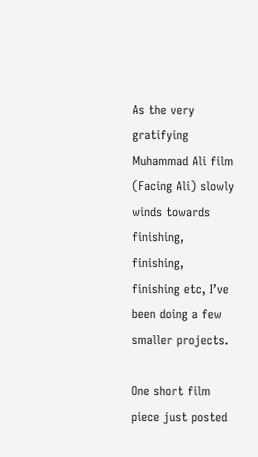As the very gratifying Muhammad Ali film (Facing Ali) slowly winds towards finishing, finishing, finishing etc, I’ve been doing a few smaller projects.

One short film piece just posted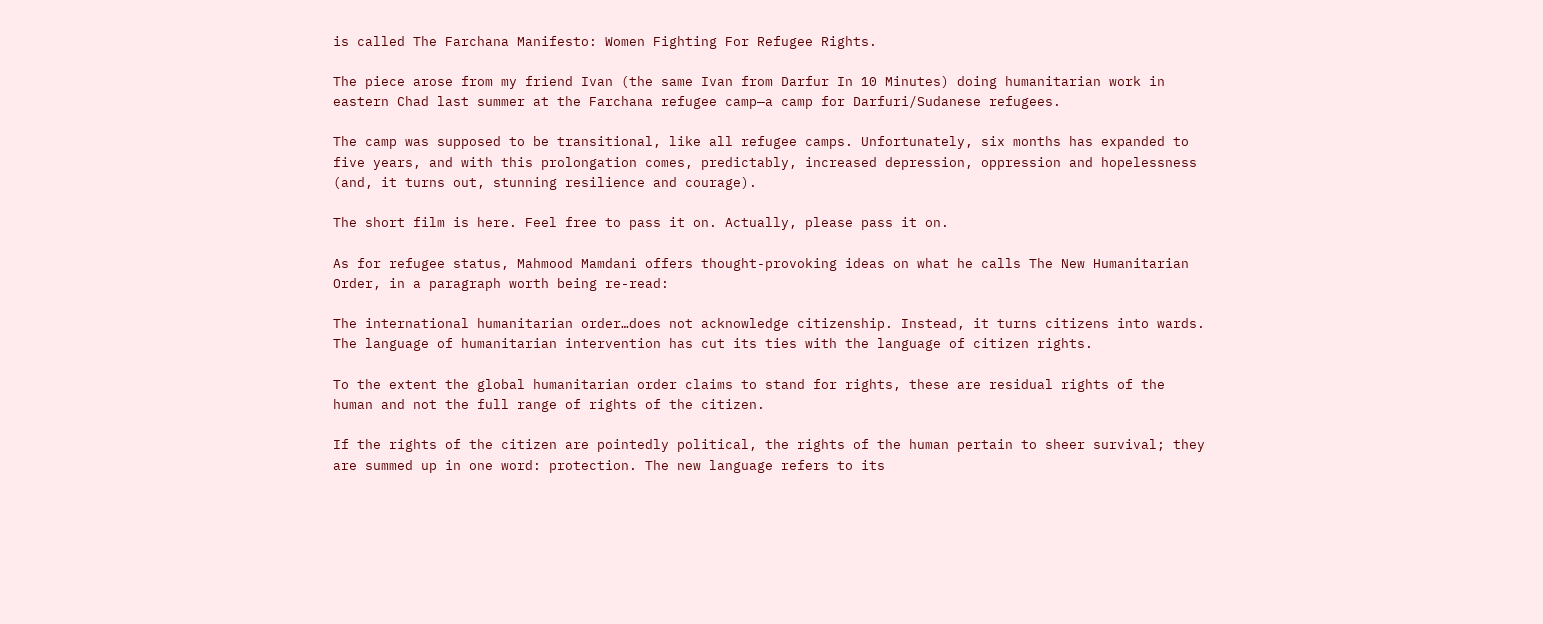is called The Farchana Manifesto: Women Fighting For Refugee Rights.

The piece arose from my friend Ivan (the same Ivan from Darfur In 10 Minutes) doing humanitarian work in eastern Chad last summer at the Farchana refugee camp—a camp for Darfuri/Sudanese refugees.

The camp was supposed to be transitional, like all refugee camps. Unfortunately, six months has expanded to five years, and with this prolongation comes, predictably, increased depression, oppression and hopelessness (and, it turns out, stunning resilience and courage).

The short film is here. Feel free to pass it on. Actually, please pass it on.

As for refugee status, Mahmood Mamdani offers thought-provoking ideas on what he calls The New Humanitarian Order, in a paragraph worth being re-read:

The international humanitarian order…does not acknowledge citizenship. Instead, it turns citizens into wards. The language of humanitarian intervention has cut its ties with the language of citizen rights.

To the extent the global humanitarian order claims to stand for rights, these are residual rights of the human and not the full range of rights of the citizen.

If the rights of the citizen are pointedly political, the rights of the human pertain to sheer survival; they are summed up in one word: protection. The new language refers to its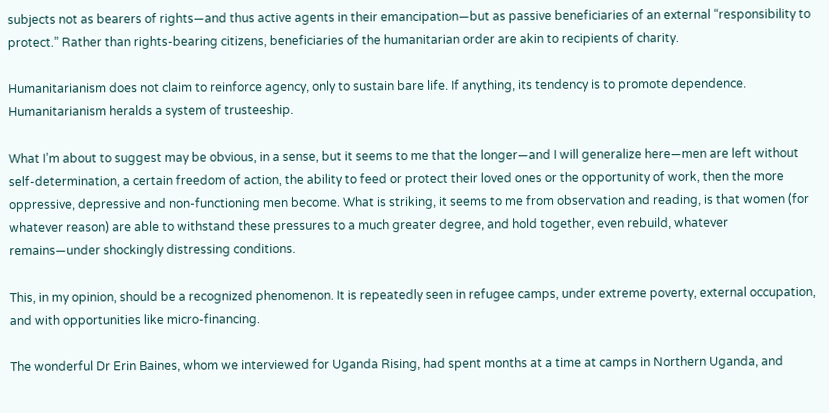subjects not as bearers of rights—and thus active agents in their emancipation—but as passive beneficiaries of an external “responsibility to protect.” Rather than rights-bearing citizens, beneficiaries of the humanitarian order are akin to recipients of charity.

Humanitarianism does not claim to reinforce agency, only to sustain bare life. If anything, its tendency is to promote dependence. Humanitarianism heralds a system of trusteeship.

What I’m about to suggest may be obvious, in a sense, but it seems to me that the longer—and I will generalize here—men are left without self-determination, a certain freedom of action, the ability to feed or protect their loved ones or the opportunity of work, then the more oppressive, depressive and non-functioning men become. What is striking, it seems to me from observation and reading, is that women (for whatever reason) are able to withstand these pressures to a much greater degree, and hold together, even rebuild, whatever remains—under shockingly distressing conditions.

This, in my opinion, should be a recognized phenomenon. It is repeatedly seen in refugee camps, under extreme poverty, external occupation, and with opportunities like micro-financing.

The wonderful Dr Erin Baines, whom we interviewed for Uganda Rising, had spent months at a time at camps in Northern Uganda, and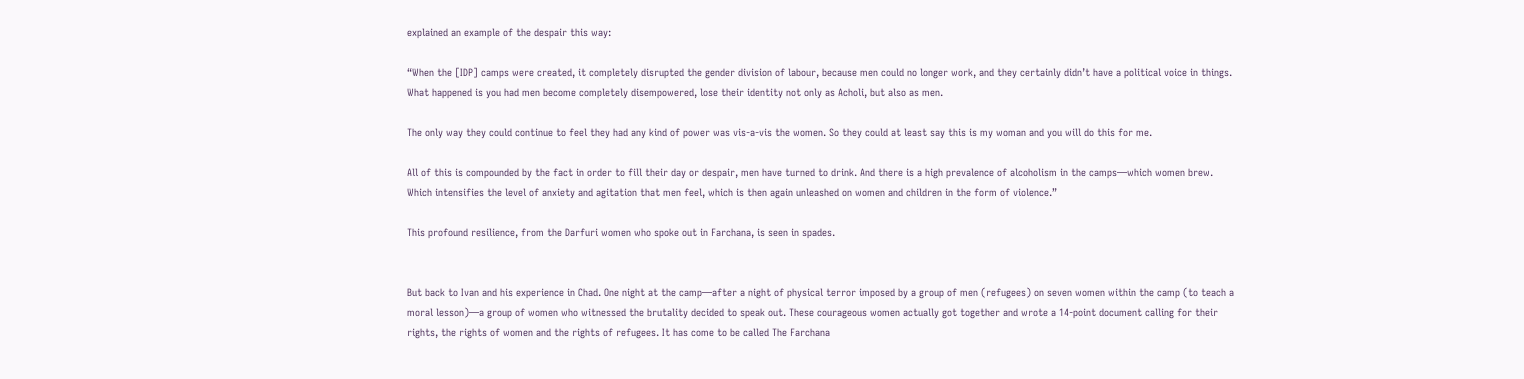explained an example of the despair this way:

“When the [IDP] camps were created, it completely disrupted the gender division of labour, because men could no longer work, and they certainly didn’t have a political voice in things. What happened is you had men become completely disempowered, lose their identity not only as Acholi, but also as men.

The only way they could continue to feel they had any kind of power was vis-a-vis the women. So they could at least say this is my woman and you will do this for me.

All of this is compounded by the fact in order to fill their day or despair, men have turned to drink. And there is a high prevalence of alcoholism in the camps—which women brew. Which intensifies the level of anxiety and agitation that men feel, which is then again unleashed on women and children in the form of violence.”

This profound resilience, from the Darfuri women who spoke out in Farchana, is seen in spades.


But back to Ivan and his experience in Chad. One night at the camp—after a night of physical terror imposed by a group of men (refugees) on seven women within the camp (to teach a moral lesson)—a group of women who witnessed the brutality decided to speak out. These courageous women actually got together and wrote a 14-point document calling for their rights, the rights of women and the rights of refugees. It has come to be called The Farchana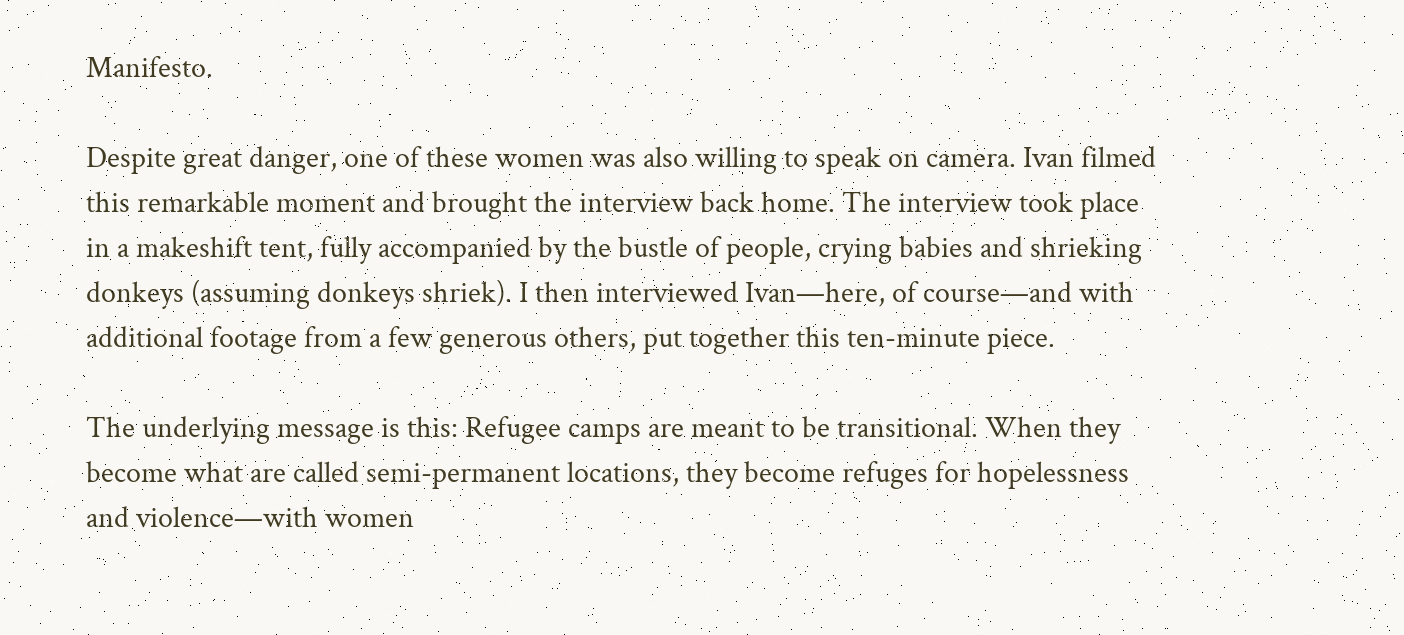Manifesto.

Despite great danger, one of these women was also willing to speak on camera. Ivan filmed this remarkable moment and brought the interview back home. The interview took place in a makeshift tent, fully accompanied by the bustle of people, crying babies and shrieking donkeys (assuming donkeys shriek). I then interviewed Ivan—here, of course—and with additional footage from a few generous others, put together this ten-minute piece.

The underlying message is this: Refugee camps are meant to be transitional. When they become what are called semi-permanent locations, they become refuges for hopelessness and violence—with women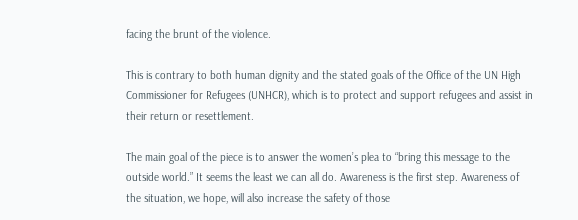facing the brunt of the violence.

This is contrary to both human dignity and the stated goals of the Office of the UN High Commissioner for Refugees (UNHCR), which is to protect and support refugees and assist in their return or resettlement.

The main goal of the piece is to answer the women’s plea to “bring this message to the outside world.” It seems the least we can all do. Awareness is the first step. Awareness of the situation, we hope, will also increase the safety of those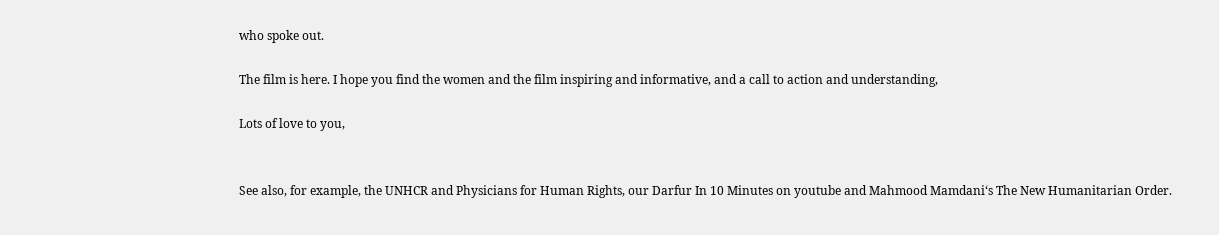who spoke out.

The film is here. I hope you find the women and the film inspiring and informative, and a call to action and understanding,

Lots of love to you,


See also, for example, the UNHCR and Physicians for Human Rights, our Darfur In 10 Minutes on youtube and Mahmood Mamdani‘s The New Humanitarian Order.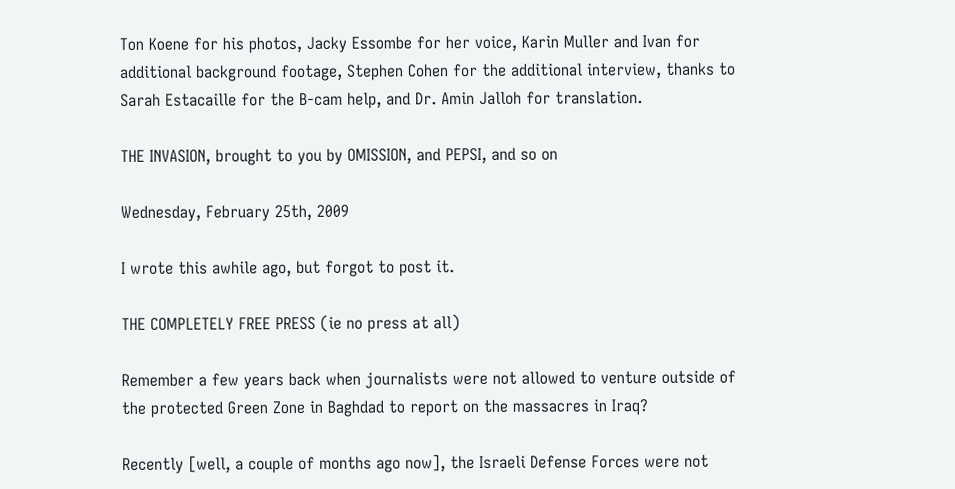Ton Koene for his photos, Jacky Essombe for her voice, Karin Muller and Ivan for additional background footage, Stephen Cohen for the additional interview, thanks to Sarah Estacaille for the B-cam help, and Dr. Amin Jalloh for translation.

THE INVASION, brought to you by OMISSION, and PEPSI, and so on

Wednesday, February 25th, 2009

I wrote this awhile ago, but forgot to post it.

THE COMPLETELY FREE PRESS (ie no press at all)

Remember a few years back when journalists were not allowed to venture outside of the protected Green Zone in Baghdad to report on the massacres in Iraq?

Recently [well, a couple of months ago now], the Israeli Defense Forces were not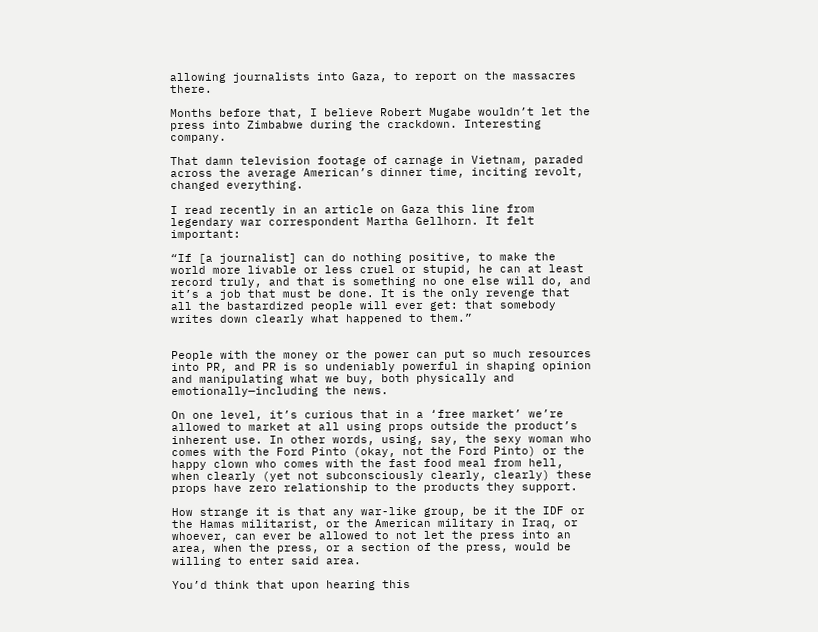allowing journalists into Gaza, to report on the massacres there.

Months before that, I believe Robert Mugabe wouldn’t let the press into Zimbabwe during the crackdown. Interesting company.

That damn television footage of carnage in Vietnam, paraded across the average American’s dinner time, inciting revolt, changed everything.

I read recently in an article on Gaza this line from legendary war correspondent Martha Gellhorn. It felt important:

“If [a journalist] can do nothing positive, to make the world more livable or less cruel or stupid, he can at least record truly, and that is something no one else will do, and it’s a job that must be done. It is the only revenge that all the bastardized people will ever get: that somebody writes down clearly what happened to them.”


People with the money or the power can put so much resources into PR, and PR is so undeniably powerful in shaping opinion and manipulating what we buy, both physically and emotionally—including the news.

On one level, it’s curious that in a ‘free market’ we’re allowed to market at all using props outside the product’s inherent use. In other words, using, say, the sexy woman who comes with the Ford Pinto (okay, not the Ford Pinto) or the happy clown who comes with the fast food meal from hell, when clearly (yet not subconsciously clearly, clearly) these props have zero relationship to the products they support.

How strange it is that any war-like group, be it the IDF or the Hamas militarist, or the American military in Iraq, or whoever, can ever be allowed to not let the press into an area, when the press, or a section of the press, would be willing to enter said area.

You’d think that upon hearing this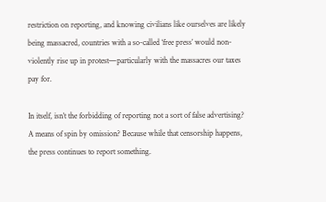restriction on reporting, and knowing civilians like ourselves are likely being massacred, countries with a so-called ‘free press’ would non-violently rise up in protest—particularly with the massacres our taxes pay for.

In itself, isn’t the forbidding of reporting not a sort of false advertising? A means of spin by omission? Because while that censorship happens, the press continues to report something.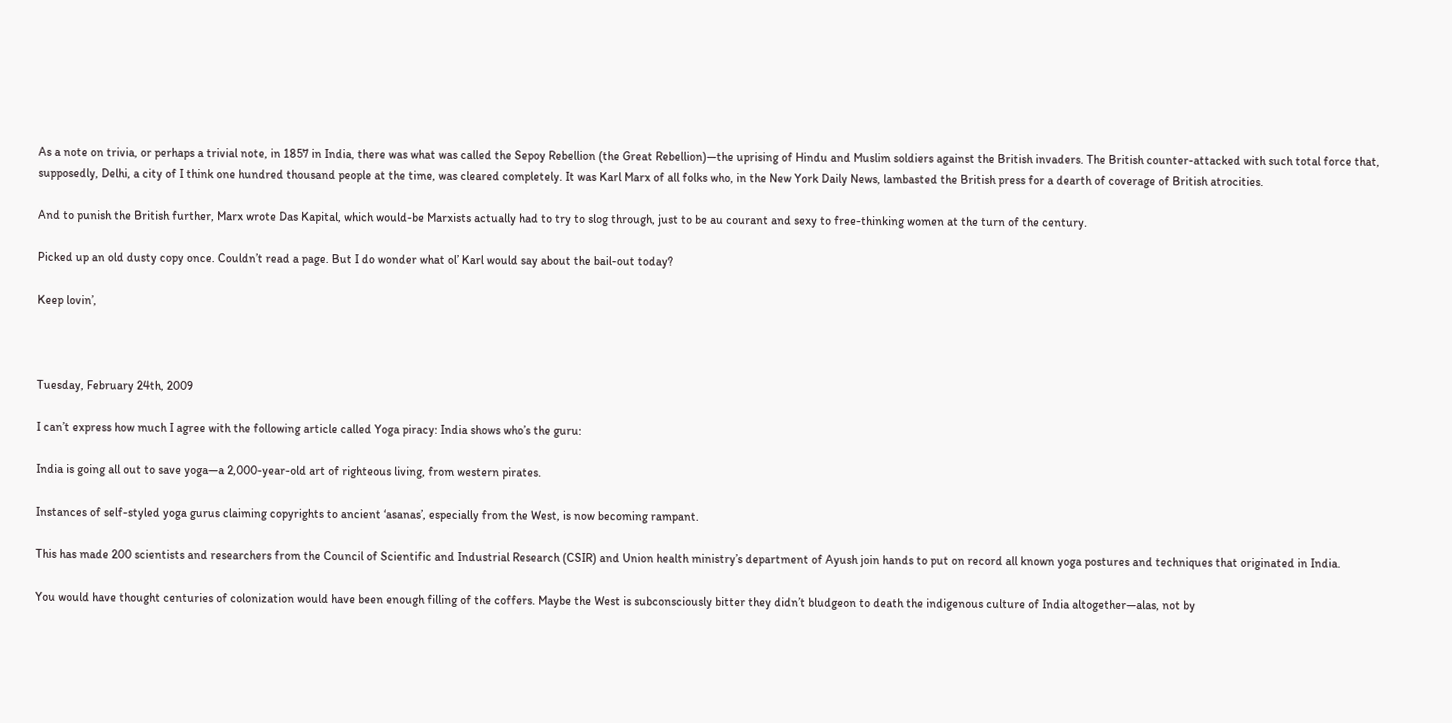As a note on trivia, or perhaps a trivial note, in 1857 in India, there was what was called the Sepoy Rebellion (the Great Rebellion)—the uprising of Hindu and Muslim soldiers against the British invaders. The British counter-attacked with such total force that, supposedly, Delhi, a city of I think one hundred thousand people at the time, was cleared completely. It was Karl Marx of all folks who, in the New York Daily News, lambasted the British press for a dearth of coverage of British atrocities.

And to punish the British further, Marx wrote Das Kapital, which would-be Marxists actually had to try to slog through, just to be au courant and sexy to free-thinking women at the turn of the century.

Picked up an old dusty copy once. Couldn’t read a page. But I do wonder what ol’ Karl would say about the bail-out today?

Keep lovin’,



Tuesday, February 24th, 2009

I can’t express how much I agree with the following article called Yoga piracy: India shows who’s the guru:

India is going all out to save yoga—a 2,000-year-old art of righteous living, from western pirates.

Instances of self-styled yoga gurus claiming copyrights to ancient ‘asanas’, especially from the West, is now becoming rampant.

This has made 200 scientists and researchers from the Council of Scientific and Industrial Research (CSIR) and Union health ministry’s department of Ayush join hands to put on record all known yoga postures and techniques that originated in India.

You would have thought centuries of colonization would have been enough filling of the coffers. Maybe the West is subconsciously bitter they didn’t bludgeon to death the indigenous culture of India altogether—alas, not by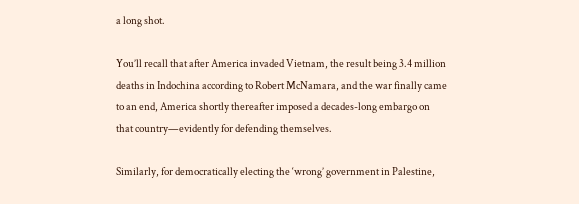a long shot.

You’ll recall that after America invaded Vietnam, the result being 3.4 million deaths in Indochina according to Robert McNamara, and the war finally came to an end, America shortly thereafter imposed a decades-long embargo on that country—evidently for defending themselves.

Similarly, for democratically electing the ‘wrong’ government in Palestine,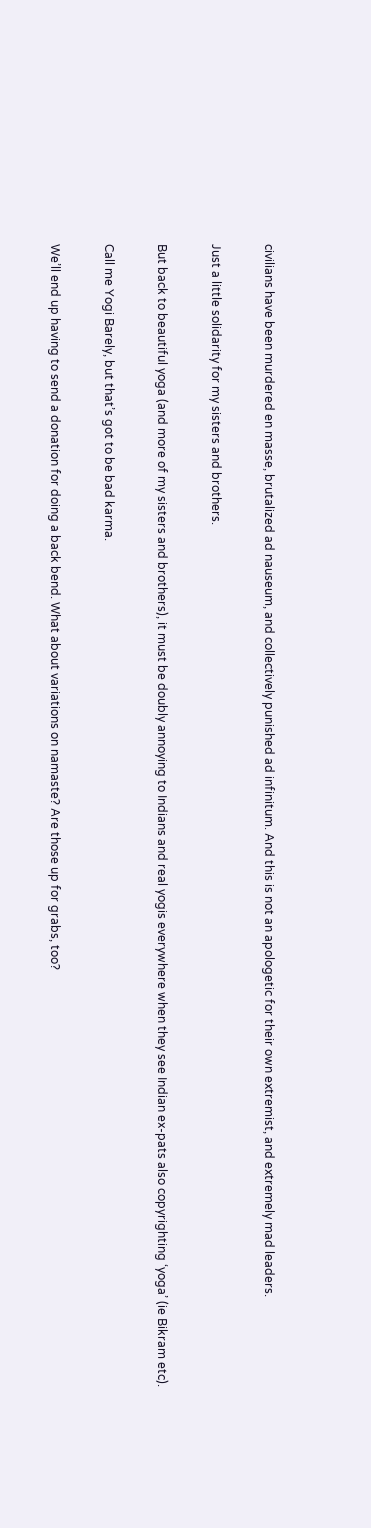civilians have been murdered en masse, brutalized ad nauseum, and collectively punished ad infinitum. And this is not an apologetic for their own extremist, and extremely mad leaders.

Just a little solidarity for my sisters and brothers.

But back to beautiful yoga (and more of my sisters and brothers), it must be doubly annoying to Indians and real yogis everywhere when they see Indian ex-pats also copyrighting ‘yoga’ (ie Bikram etc).

Call me Yogi Barely, but that’s got to be bad karma.

We’ll end up having to send a donation for doing a back bend. What about variations on namaste? Are those up for grabs, too?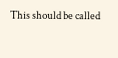This should be called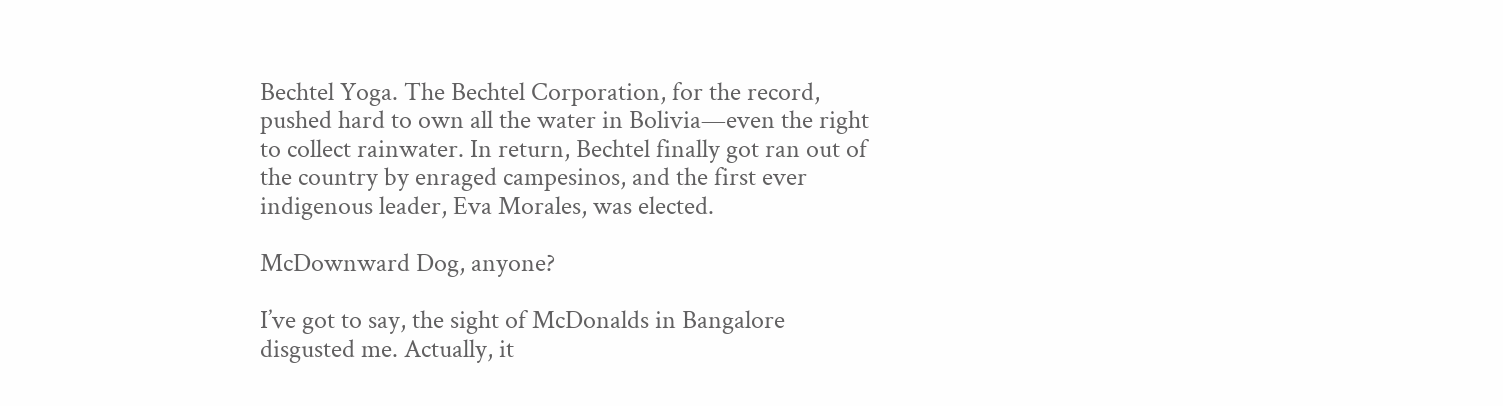Bechtel Yoga. The Bechtel Corporation, for the record, pushed hard to own all the water in Bolivia—even the right to collect rainwater. In return, Bechtel finally got ran out of the country by enraged campesinos, and the first ever indigenous leader, Eva Morales, was elected.

McDownward Dog, anyone?

I’ve got to say, the sight of McDonalds in Bangalore disgusted me. Actually, it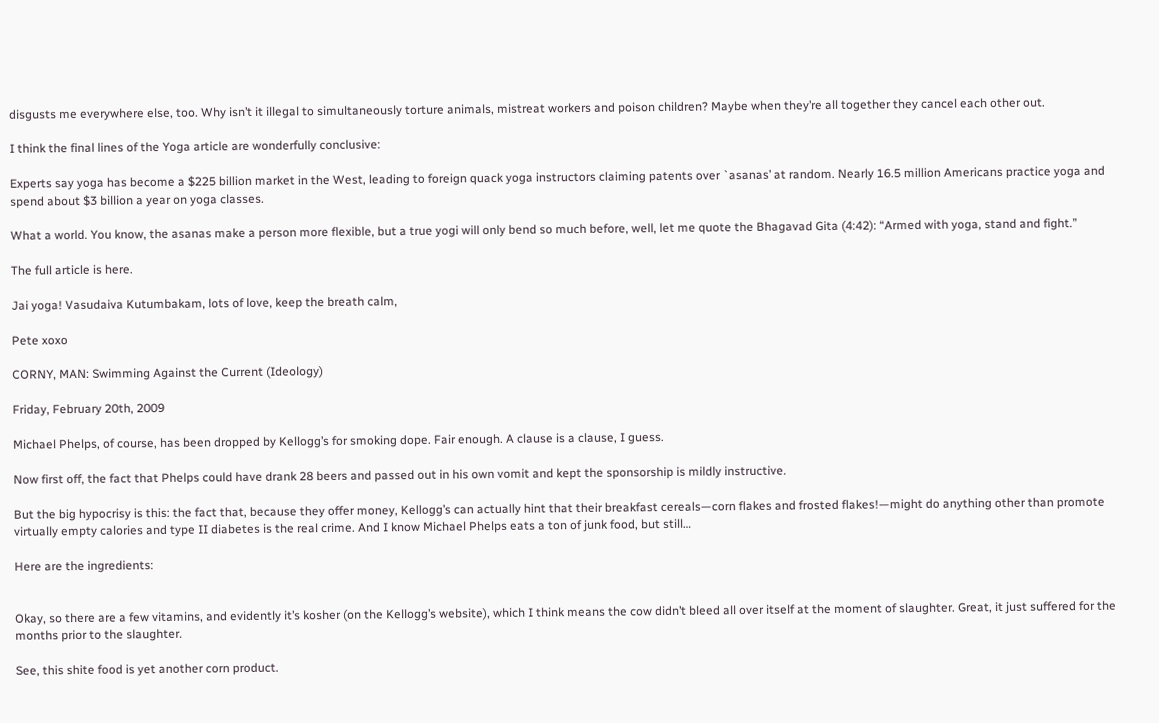disgusts me everywhere else, too. Why isn’t it illegal to simultaneously torture animals, mistreat workers and poison children? Maybe when they’re all together they cancel each other out.

I think the final lines of the Yoga article are wonderfully conclusive:

Experts say yoga has become a $225 billion market in the West, leading to foreign quack yoga instructors claiming patents over `asanas’ at random. Nearly 16.5 million Americans practice yoga and spend about $3 billion a year on yoga classes.

What a world. You know, the asanas make a person more flexible, but a true yogi will only bend so much before, well, let me quote the Bhagavad Gita (4:42): “Armed with yoga, stand and fight.”

The full article is here.

Jai yoga! Vasudaiva Kutumbakam, lots of love, keep the breath calm,

Pete xoxo

CORNY, MAN: Swimming Against the Current (Ideology)

Friday, February 20th, 2009

Michael Phelps, of course, has been dropped by Kellogg’s for smoking dope. Fair enough. A clause is a clause, I guess.

Now first off, the fact that Phelps could have drank 28 beers and passed out in his own vomit and kept the sponsorship is mildly instructive.

But the big hypocrisy is this: the fact that, because they offer money, Kellogg’s can actually hint that their breakfast cereals—corn flakes and frosted flakes!—might do anything other than promote virtually empty calories and type II diabetes is the real crime. And I know Michael Phelps eats a ton of junk food, but still…

Here are the ingredients:


Okay, so there are a few vitamins, and evidently it’s kosher (on the Kellogg’s website), which I think means the cow didn’t bleed all over itself at the moment of slaughter. Great, it just suffered for the months prior to the slaughter.

See, this shite food is yet another corn product.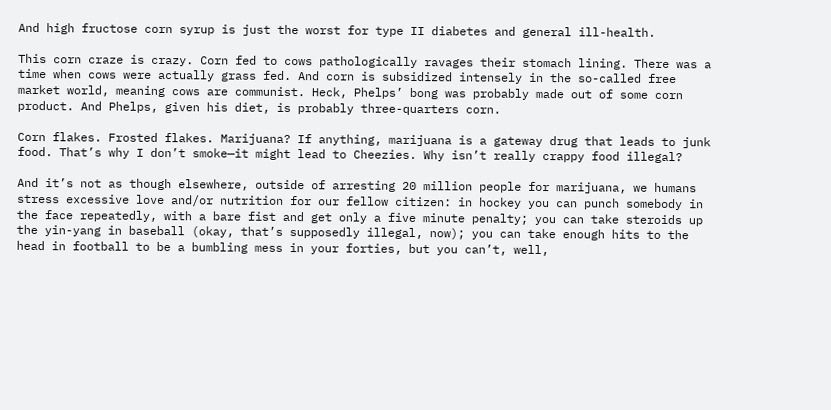And high fructose corn syrup is just the worst for type II diabetes and general ill-health.

This corn craze is crazy. Corn fed to cows pathologically ravages their stomach lining. There was a time when cows were actually grass fed. And corn is subsidized intensely in the so-called free market world, meaning cows are communist. Heck, Phelps’ bong was probably made out of some corn product. And Phelps, given his diet, is probably three-quarters corn.

Corn flakes. Frosted flakes. Marijuana? If anything, marijuana is a gateway drug that leads to junk food. That’s why I don’t smoke—it might lead to Cheezies. Why isn’t really crappy food illegal?

And it’s not as though elsewhere, outside of arresting 20 million people for marijuana, we humans stress excessive love and/or nutrition for our fellow citizen: in hockey you can punch somebody in the face repeatedly, with a bare fist and get only a five minute penalty; you can take steroids up the yin-yang in baseball (okay, that’s supposedly illegal, now); you can take enough hits to the head in football to be a bumbling mess in your forties, but you can’t, well,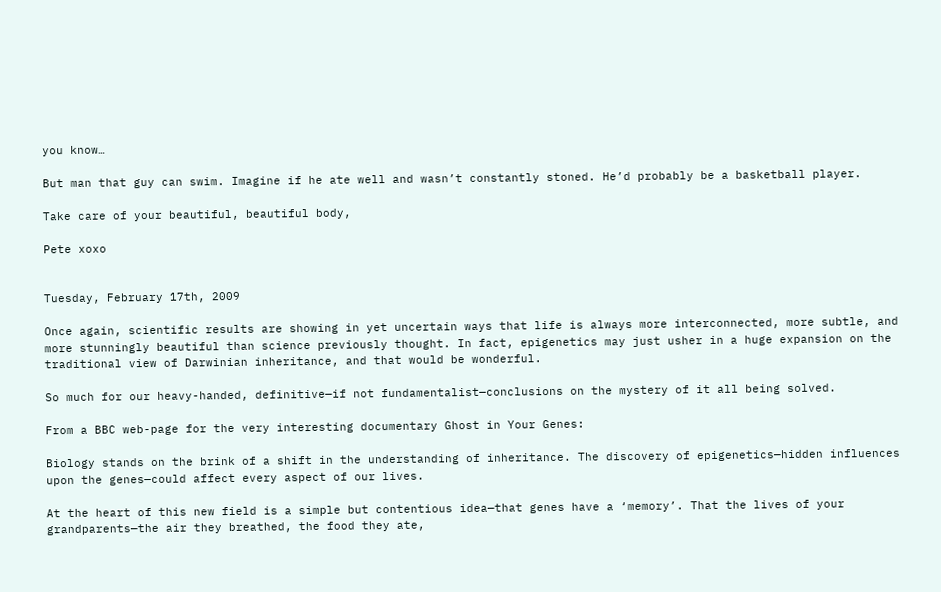you know…

But man that guy can swim. Imagine if he ate well and wasn’t constantly stoned. He’d probably be a basketball player.

Take care of your beautiful, beautiful body,

Pete xoxo


Tuesday, February 17th, 2009

Once again, scientific results are showing in yet uncertain ways that life is always more interconnected, more subtle, and more stunningly beautiful than science previously thought. In fact, epigenetics may just usher in a huge expansion on the traditional view of Darwinian inheritance, and that would be wonderful.

So much for our heavy-handed, definitive—if not fundamentalist—conclusions on the mystery of it all being solved.

From a BBC web-page for the very interesting documentary Ghost in Your Genes:

Biology stands on the brink of a shift in the understanding of inheritance. The discovery of epigenetics—hidden influences upon the genes—could affect every aspect of our lives.

At the heart of this new field is a simple but contentious idea—that genes have a ‘memory’. That the lives of your grandparents—the air they breathed, the food they ate,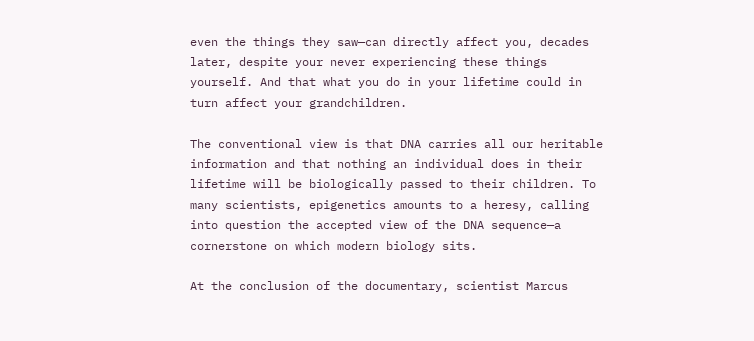even the things they saw—can directly affect you, decades later, despite your never experiencing these things yourself. And that what you do in your lifetime could in turn affect your grandchildren.

The conventional view is that DNA carries all our heritable information and that nothing an individual does in their lifetime will be biologically passed to their children. To many scientists, epigenetics amounts to a heresy, calling into question the accepted view of the DNA sequence—a cornerstone on which modern biology sits.

At the conclusion of the documentary, scientist Marcus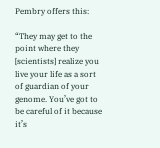Pembry offers this:

“They may get to the point where they [scientists] realize you live your life as a sort of guardian of your genome. You’ve got to be careful of it because it’s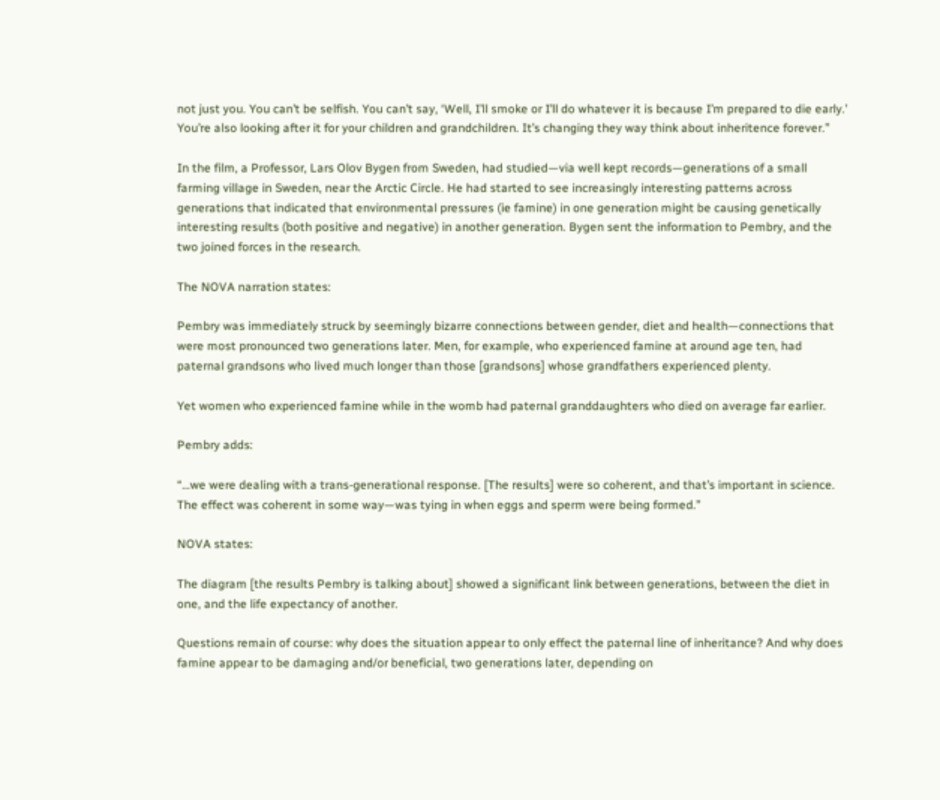not just you. You can’t be selfish. You can’t say, ‘Well, I’ll smoke or I’ll do whatever it is because I’m prepared to die early.’ You’re also looking after it for your children and grandchildren. It’s changing they way think about inheritence forever.”

In the film, a Professor, Lars Olov Bygen from Sweden, had studied—via well kept records—generations of a small farming village in Sweden, near the Arctic Circle. He had started to see increasingly interesting patterns across generations that indicated that environmental pressures (ie famine) in one generation might be causing genetically interesting results (both positive and negative) in another generation. Bygen sent the information to Pembry, and the two joined forces in the research.

The NOVA narration states:

Pembry was immediately struck by seemingly bizarre connections between gender, diet and health—connections that were most pronounced two generations later. Men, for example, who experienced famine at around age ten, had paternal grandsons who lived much longer than those [grandsons] whose grandfathers experienced plenty.

Yet women who experienced famine while in the womb had paternal granddaughters who died on average far earlier.

Pembry adds:

“…we were dealing with a trans-generational response. [The results] were so coherent, and that’s important in science. The effect was coherent in some way—was tying in when eggs and sperm were being formed.”

NOVA states:

The diagram [the results Pembry is talking about] showed a significant link between generations, between the diet in one, and the life expectancy of another.

Questions remain of course: why does the situation appear to only effect the paternal line of inheritance? And why does famine appear to be damaging and/or beneficial, two generations later, depending on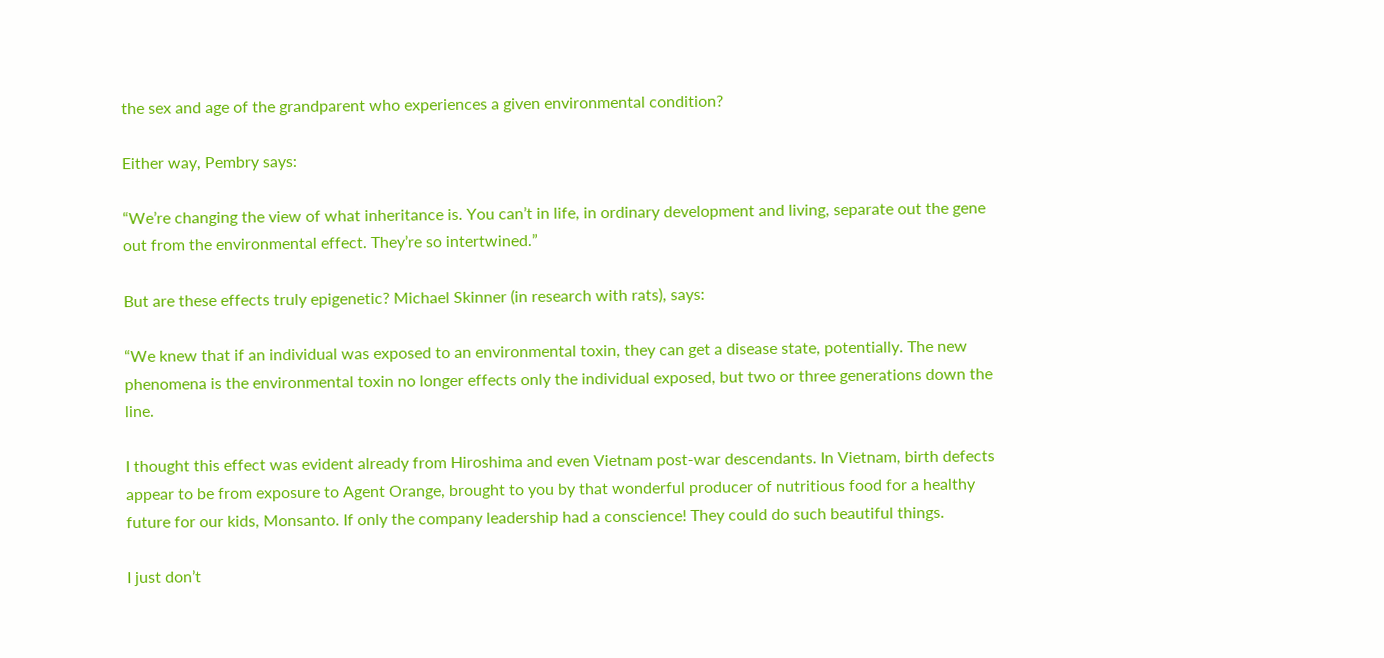the sex and age of the grandparent who experiences a given environmental condition?

Either way, Pembry says:

“We’re changing the view of what inheritance is. You can’t in life, in ordinary development and living, separate out the gene out from the environmental effect. They’re so intertwined.”

But are these effects truly epigenetic? Michael Skinner (in research with rats), says:

“We knew that if an individual was exposed to an environmental toxin, they can get a disease state, potentially. The new phenomena is the environmental toxin no longer effects only the individual exposed, but two or three generations down the line.

I thought this effect was evident already from Hiroshima and even Vietnam post-war descendants. In Vietnam, birth defects appear to be from exposure to Agent Orange, brought to you by that wonderful producer of nutritious food for a healthy future for our kids, Monsanto. If only the company leadership had a conscience! They could do such beautiful things.

I just don’t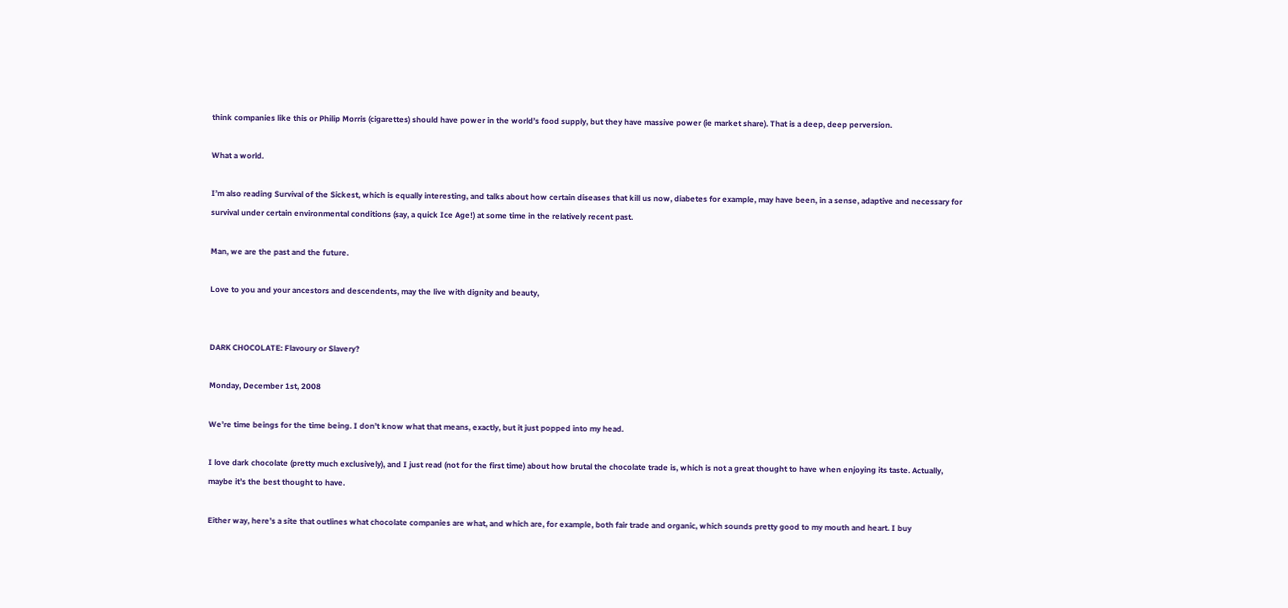think companies like this or Philip Morris (cigarettes) should have power in the world’s food supply, but they have massive power (ie market share). That is a deep, deep perversion.

What a world.

I’m also reading Survival of the Sickest, which is equally interesting, and talks about how certain diseases that kill us now, diabetes for example, may have been, in a sense, adaptive and necessary for survival under certain environmental conditions (say, a quick Ice Age!) at some time in the relatively recent past.

Man, we are the past and the future.

Love to you and your ancestors and descendents, may the live with dignity and beauty,


DARK CHOCOLATE: Flavoury or Slavery?

Monday, December 1st, 2008

We’re time beings for the time being. I don’t know what that means, exactly, but it just popped into my head.

I love dark chocolate (pretty much exclusively), and I just read (not for the first time) about how brutal the chocolate trade is, which is not a great thought to have when enjoying its taste. Actually, maybe it’s the best thought to have.

Either way, here’s a site that outlines what chocolate companies are what, and which are, for example, both fair trade and organic, which sounds pretty good to my mouth and heart. I buy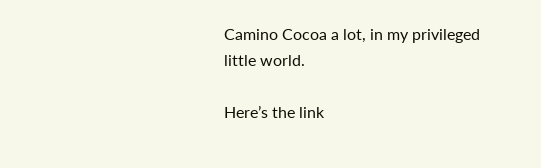Camino Cocoa a lot, in my privileged little world.

Here’s the link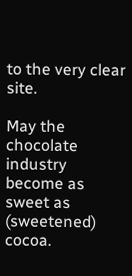to the very clear site.

May the chocolate industry become as sweet as (sweetened) cocoa.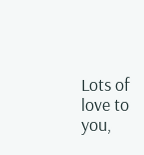Lots of love to you,